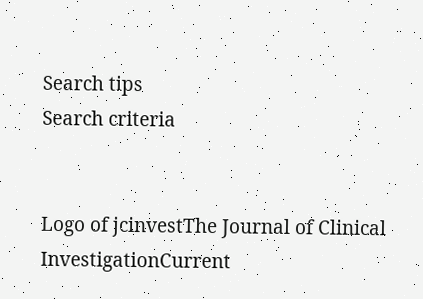Search tips
Search criteria


Logo of jcinvestThe Journal of Clinical InvestigationCurrent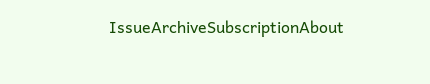IssueArchiveSubscriptionAbout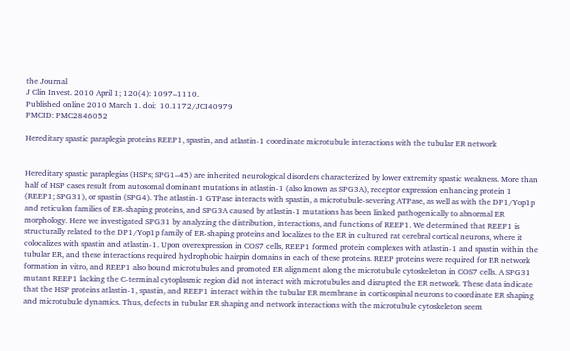the Journal
J Clin Invest. 2010 April 1; 120(4): 1097–1110.
Published online 2010 March 1. doi:  10.1172/JCI40979
PMCID: PMC2846052

Hereditary spastic paraplegia proteins REEP1, spastin, and atlastin-1 coordinate microtubule interactions with the tubular ER network


Hereditary spastic paraplegias (HSPs; SPG1–45) are inherited neurological disorders characterized by lower extremity spastic weakness. More than half of HSP cases result from autosomal dominant mutations in atlastin-1 (also known as SPG3A), receptor expression enhancing protein 1 (REEP1; SPG31), or spastin (SPG4). The atlastin-1 GTPase interacts with spastin, a microtubule-severing ATPase, as well as with the DP1/Yop1p and reticulon families of ER-shaping proteins, and SPG3A caused by atlastin-1 mutations has been linked pathogenically to abnormal ER morphology. Here we investigated SPG31 by analyzing the distribution, interactions, and functions of REEP1. We determined that REEP1 is structurally related to the DP1/Yop1p family of ER-shaping proteins and localizes to the ER in cultured rat cerebral cortical neurons, where it colocalizes with spastin and atlastin-1. Upon overexpression in COS7 cells, REEP1 formed protein complexes with atlastin-1 and spastin within the tubular ER, and these interactions required hydrophobic hairpin domains in each of these proteins. REEP proteins were required for ER network formation in vitro, and REEP1 also bound microtubules and promoted ER alignment along the microtubule cytoskeleton in COS7 cells. A SPG31 mutant REEP1 lacking the C-terminal cytoplasmic region did not interact with microtubules and disrupted the ER network. These data indicate that the HSP proteins atlastin-1, spastin, and REEP1 interact within the tubular ER membrane in corticospinal neurons to coordinate ER shaping and microtubule dynamics. Thus, defects in tubular ER shaping and network interactions with the microtubule cytoskeleton seem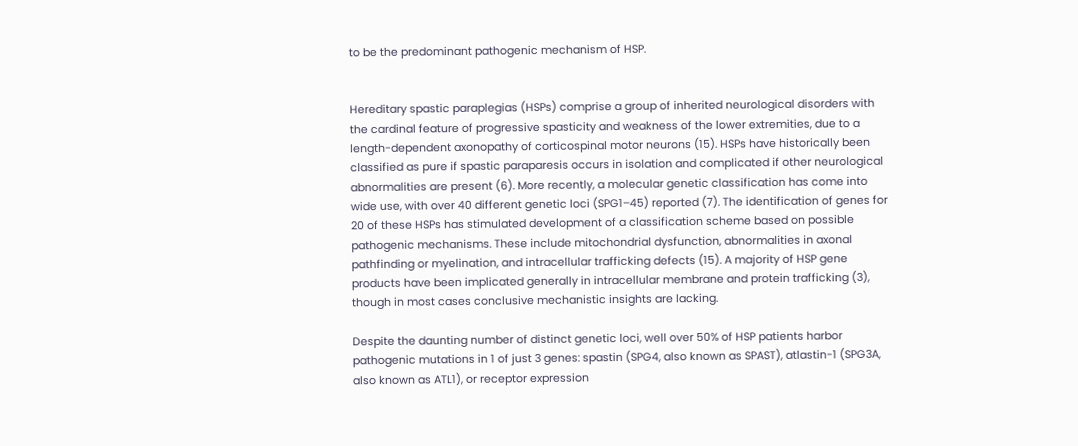to be the predominant pathogenic mechanism of HSP.


Hereditary spastic paraplegias (HSPs) comprise a group of inherited neurological disorders with the cardinal feature of progressive spasticity and weakness of the lower extremities, due to a length-dependent axonopathy of corticospinal motor neurons (15). HSPs have historically been classified as pure if spastic paraparesis occurs in isolation and complicated if other neurological abnormalities are present (6). More recently, a molecular genetic classification has come into wide use, with over 40 different genetic loci (SPG1–45) reported (7). The identification of genes for 20 of these HSPs has stimulated development of a classification scheme based on possible pathogenic mechanisms. These include mitochondrial dysfunction, abnormalities in axonal pathfinding or myelination, and intracellular trafficking defects (15). A majority of HSP gene products have been implicated generally in intracellular membrane and protein trafficking (3), though in most cases conclusive mechanistic insights are lacking.

Despite the daunting number of distinct genetic loci, well over 50% of HSP patients harbor pathogenic mutations in 1 of just 3 genes: spastin (SPG4, also known as SPAST), atlastin-1 (SPG3A, also known as ATL1), or receptor expression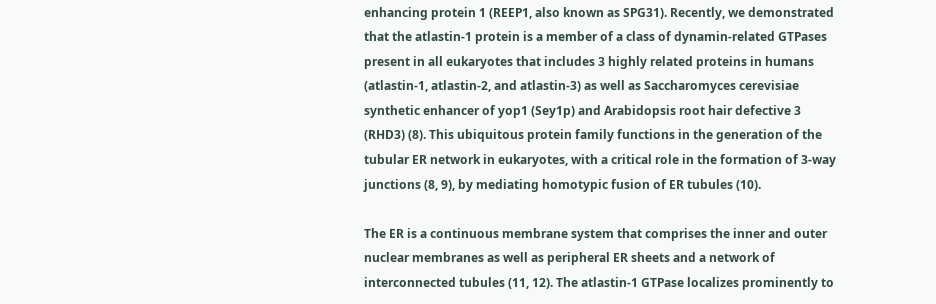enhancing protein 1 (REEP1, also known as SPG31). Recently, we demonstrated that the atlastin-1 protein is a member of a class of dynamin-related GTPases present in all eukaryotes that includes 3 highly related proteins in humans (atlastin-1, atlastin-2, and atlastin-3) as well as Saccharomyces cerevisiae synthetic enhancer of yop1 (Sey1p) and Arabidopsis root hair defective 3 (RHD3) (8). This ubiquitous protein family functions in the generation of the tubular ER network in eukaryotes, with a critical role in the formation of 3-way junctions (8, 9), by mediating homotypic fusion of ER tubules (10).

The ER is a continuous membrane system that comprises the inner and outer nuclear membranes as well as peripheral ER sheets and a network of interconnected tubules (11, 12). The atlastin-1 GTPase localizes prominently to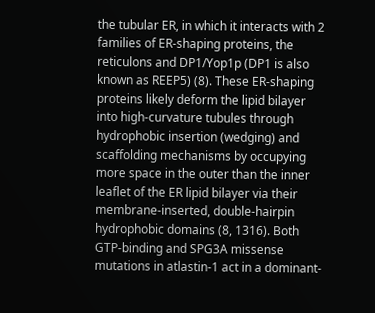the tubular ER, in which it interacts with 2 families of ER-shaping proteins, the reticulons and DP1/Yop1p (DP1 is also known as REEP5) (8). These ER-shaping proteins likely deform the lipid bilayer into high-curvature tubules through hydrophobic insertion (wedging) and scaffolding mechanisms by occupying more space in the outer than the inner leaflet of the ER lipid bilayer via their membrane-inserted, double-hairpin hydrophobic domains (8, 1316). Both GTP-binding and SPG3A missense mutations in atlastin-1 act in a dominant-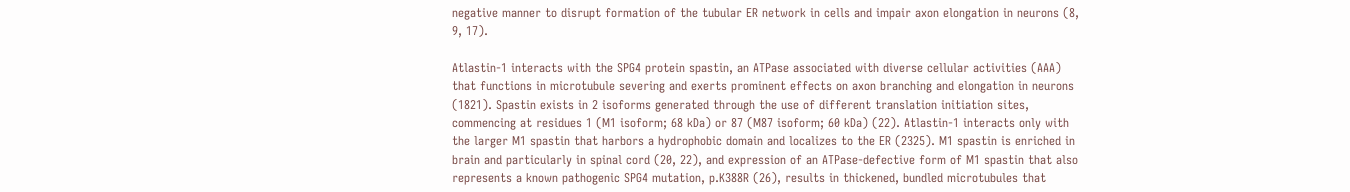negative manner to disrupt formation of the tubular ER network in cells and impair axon elongation in neurons (8, 9, 17).

Atlastin-1 interacts with the SPG4 protein spastin, an ATPase associated with diverse cellular activities (AAA) that functions in microtubule severing and exerts prominent effects on axon branching and elongation in neurons (1821). Spastin exists in 2 isoforms generated through the use of different translation initiation sites, commencing at residues 1 (M1 isoform; 68 kDa) or 87 (M87 isoform; 60 kDa) (22). Atlastin-1 interacts only with the larger M1 spastin that harbors a hydrophobic domain and localizes to the ER (2325). M1 spastin is enriched in brain and particularly in spinal cord (20, 22), and expression of an ATPase-defective form of M1 spastin that also represents a known pathogenic SPG4 mutation, p.K388R (26), results in thickened, bundled microtubules that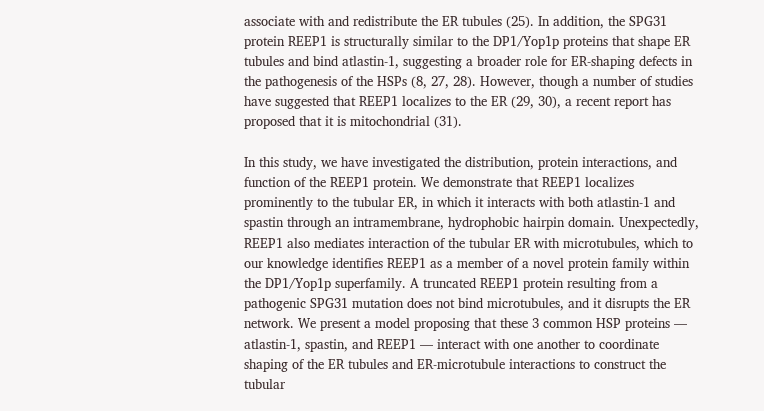associate with and redistribute the ER tubules (25). In addition, the SPG31 protein REEP1 is structurally similar to the DP1/Yop1p proteins that shape ER tubules and bind atlastin-1, suggesting a broader role for ER-shaping defects in the pathogenesis of the HSPs (8, 27, 28). However, though a number of studies have suggested that REEP1 localizes to the ER (29, 30), a recent report has proposed that it is mitochondrial (31).

In this study, we have investigated the distribution, protein interactions, and function of the REEP1 protein. We demonstrate that REEP1 localizes prominently to the tubular ER, in which it interacts with both atlastin-1 and spastin through an intramembrane, hydrophobic hairpin domain. Unexpectedly, REEP1 also mediates interaction of the tubular ER with microtubules, which to our knowledge identifies REEP1 as a member of a novel protein family within the DP1/Yop1p superfamily. A truncated REEP1 protein resulting from a pathogenic SPG31 mutation does not bind microtubules, and it disrupts the ER network. We present a model proposing that these 3 common HSP proteins — atlastin-1, spastin, and REEP1 — interact with one another to coordinate shaping of the ER tubules and ER-microtubule interactions to construct the tubular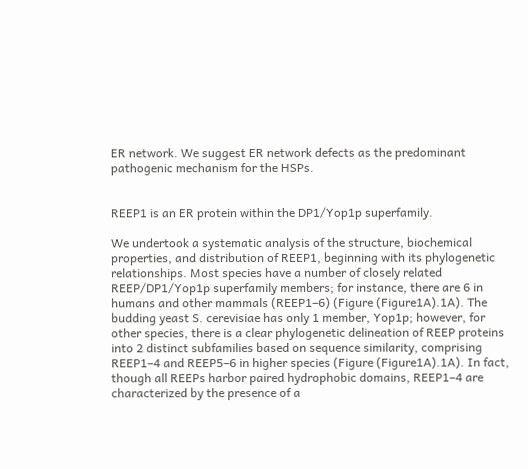ER network. We suggest ER network defects as the predominant pathogenic mechanism for the HSPs.


REEP1 is an ER protein within the DP1/Yop1p superfamily.

We undertook a systematic analysis of the structure, biochemical properties, and distribution of REEP1, beginning with its phylogenetic relationships. Most species have a number of closely related REEP/DP1/Yop1p superfamily members; for instance, there are 6 in humans and other mammals (REEP1–6) (Figure (Figure1A).1A). The budding yeast S. cerevisiae has only 1 member, Yop1p; however, for other species, there is a clear phylogenetic delineation of REEP proteins into 2 distinct subfamilies based on sequence similarity, comprising REEP1–4 and REEP5–6 in higher species (Figure (Figure1A).1A). In fact, though all REEPs harbor paired hydrophobic domains, REEP1–4 are characterized by the presence of a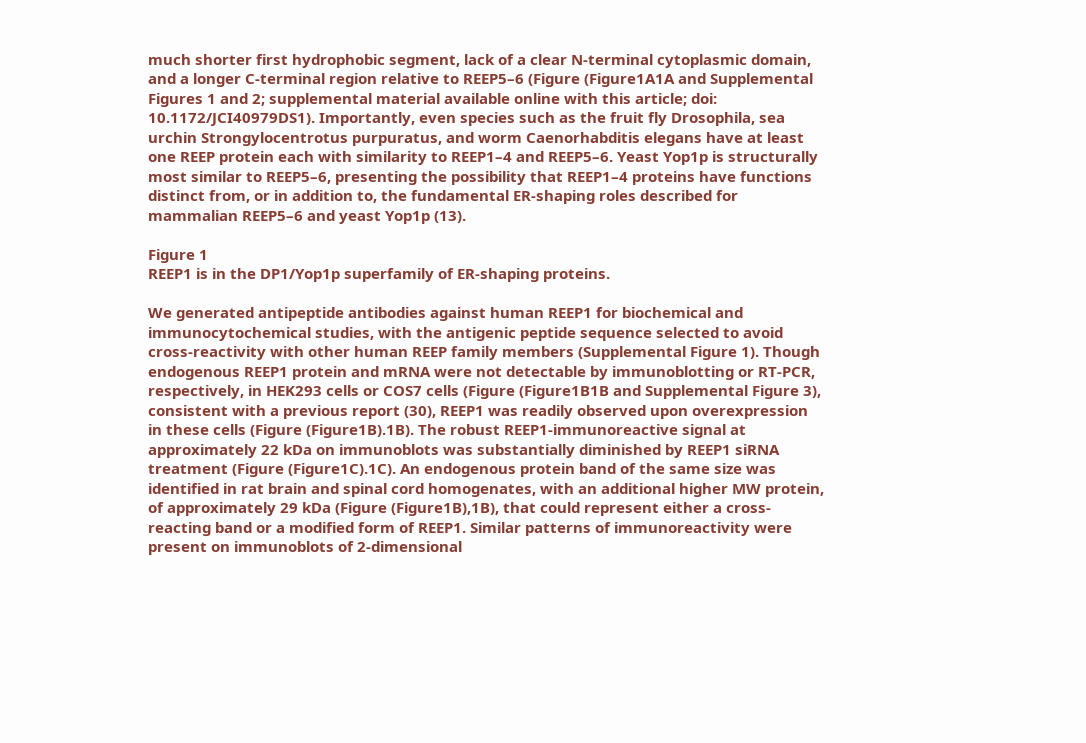much shorter first hydrophobic segment, lack of a clear N-terminal cytoplasmic domain, and a longer C-terminal region relative to REEP5–6 (Figure (Figure1A1A and Supplemental Figures 1 and 2; supplemental material available online with this article; doi: 10.1172/JCI40979DS1). Importantly, even species such as the fruit fly Drosophila, sea urchin Strongylocentrotus purpuratus, and worm Caenorhabditis elegans have at least one REEP protein each with similarity to REEP1–4 and REEP5–6. Yeast Yop1p is structurally most similar to REEP5–6, presenting the possibility that REEP1–4 proteins have functions distinct from, or in addition to, the fundamental ER-shaping roles described for mammalian REEP5–6 and yeast Yop1p (13).

Figure 1
REEP1 is in the DP1/Yop1p superfamily of ER-shaping proteins.

We generated antipeptide antibodies against human REEP1 for biochemical and immunocytochemical studies, with the antigenic peptide sequence selected to avoid cross-reactivity with other human REEP family members (Supplemental Figure 1). Though endogenous REEP1 protein and mRNA were not detectable by immunoblotting or RT-PCR, respectively, in HEK293 cells or COS7 cells (Figure (Figure1B1B and Supplemental Figure 3), consistent with a previous report (30), REEP1 was readily observed upon overexpression in these cells (Figure (Figure1B).1B). The robust REEP1-immunoreactive signal at approximately 22 kDa on immunoblots was substantially diminished by REEP1 siRNA treatment (Figure (Figure1C).1C). An endogenous protein band of the same size was identified in rat brain and spinal cord homogenates, with an additional higher MW protein, of approximately 29 kDa (Figure (Figure1B),1B), that could represent either a cross-reacting band or a modified form of REEP1. Similar patterns of immunoreactivity were present on immunoblots of 2-dimensional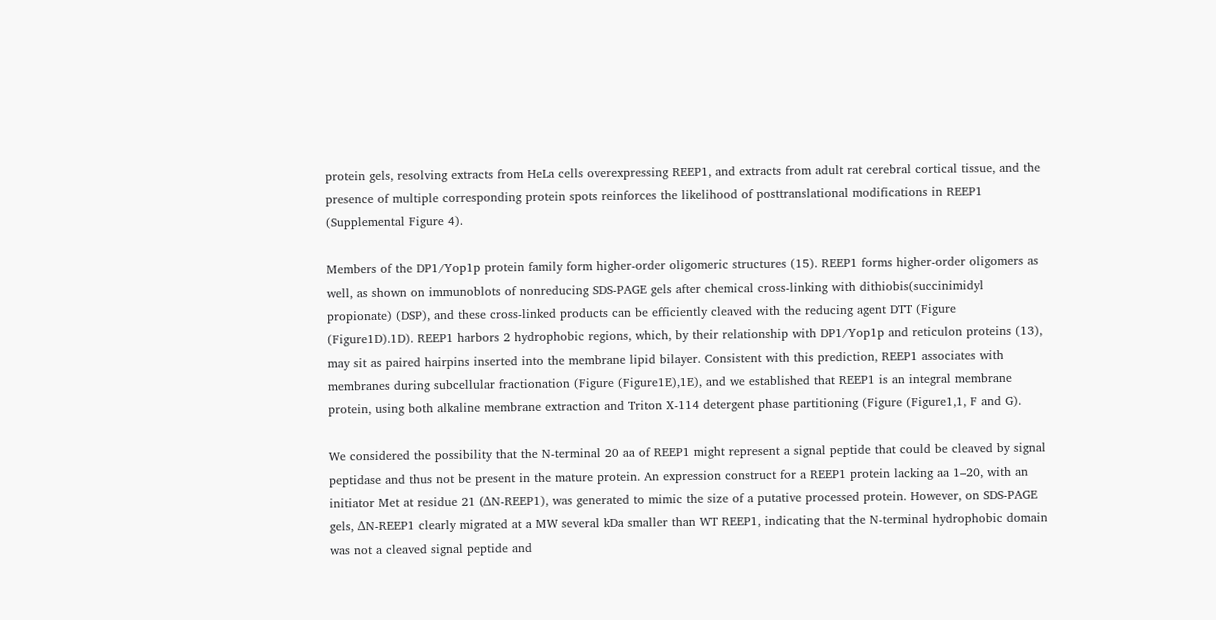protein gels, resolving extracts from HeLa cells overexpressing REEP1, and extracts from adult rat cerebral cortical tissue, and the presence of multiple corresponding protein spots reinforces the likelihood of posttranslational modifications in REEP1 (Supplemental Figure 4).

Members of the DP1/Yop1p protein family form higher-order oligomeric structures (15). REEP1 forms higher-order oligomers as well, as shown on immunoblots of nonreducing SDS-PAGE gels after chemical cross-linking with dithiobis(succinimidyl propionate) (DSP), and these cross-linked products can be efficiently cleaved with the reducing agent DTT (Figure (Figure1D).1D). REEP1 harbors 2 hydrophobic regions, which, by their relationship with DP1/Yop1p and reticulon proteins (13), may sit as paired hairpins inserted into the membrane lipid bilayer. Consistent with this prediction, REEP1 associates with membranes during subcellular fractionation (Figure (Figure1E),1E), and we established that REEP1 is an integral membrane protein, using both alkaline membrane extraction and Triton X-114 detergent phase partitioning (Figure (Figure1,1, F and G).

We considered the possibility that the N-terminal 20 aa of REEP1 might represent a signal peptide that could be cleaved by signal peptidase and thus not be present in the mature protein. An expression construct for a REEP1 protein lacking aa 1–20, with an initiator Met at residue 21 (ΔN-REEP1), was generated to mimic the size of a putative processed protein. However, on SDS-PAGE gels, ΔN-REEP1 clearly migrated at a MW several kDa smaller than WT REEP1, indicating that the N-terminal hydrophobic domain was not a cleaved signal peptide and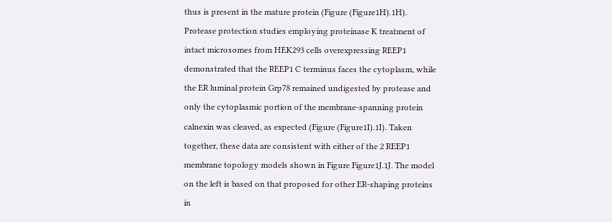thus is present in the mature protein (Figure (Figure1H).1H). Protease protection studies employing proteinase K treatment of intact microsomes from HEK293 cells overexpressing REEP1 demonstrated that the REEP1 C terminus faces the cytoplasm, while the ER luminal protein Grp78 remained undigested by protease and only the cytoplasmic portion of the membrane-spanning protein calnexin was cleaved, as expected (Figure (Figure1I).1I). Taken together, these data are consistent with either of the 2 REEP1 membrane topology models shown in Figure Figure1J.1J. The model on the left is based on that proposed for other ER-shaping proteins in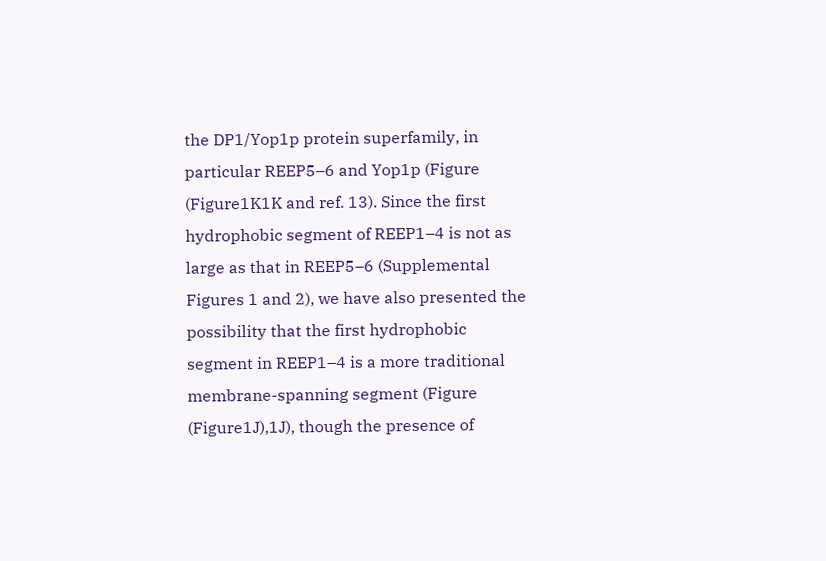the DP1/Yop1p protein superfamily, in particular REEP5–6 and Yop1p (Figure (Figure1K1K and ref. 13). Since the first hydrophobic segment of REEP1–4 is not as large as that in REEP5–6 (Supplemental Figures 1 and 2), we have also presented the possibility that the first hydrophobic segment in REEP1–4 is a more traditional membrane-spanning segment (Figure (Figure1J),1J), though the presence of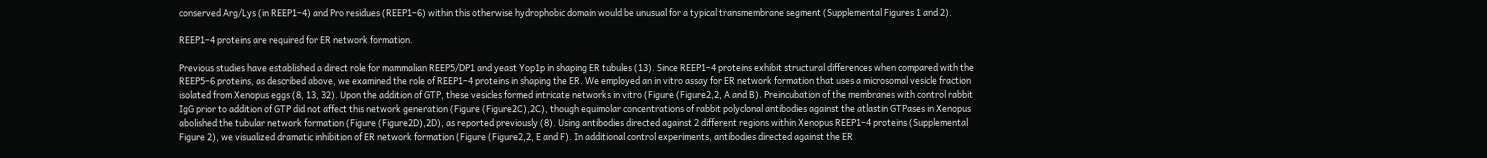conserved Arg/Lys (in REEP1–4) and Pro residues (REEP1–6) within this otherwise hydrophobic domain would be unusual for a typical transmembrane segment (Supplemental Figures 1 and 2).

REEP1–4 proteins are required for ER network formation.

Previous studies have established a direct role for mammalian REEP5/DP1 and yeast Yop1p in shaping ER tubules (13). Since REEP1–4 proteins exhibit structural differences when compared with the REEP5–6 proteins, as described above, we examined the role of REEP1–4 proteins in shaping the ER. We employed an in vitro assay for ER network formation that uses a microsomal vesicle fraction isolated from Xenopus eggs (8, 13, 32). Upon the addition of GTP, these vesicles formed intricate networks in vitro (Figure (Figure2,2, A and B). Preincubation of the membranes with control rabbit IgG prior to addition of GTP did not affect this network generation (Figure (Figure2C),2C), though equimolar concentrations of rabbit polyclonal antibodies against the atlastin GTPases in Xenopus abolished the tubular network formation (Figure (Figure2D),2D), as reported previously (8). Using antibodies directed against 2 different regions within Xenopus REEP1–4 proteins (Supplemental Figure 2), we visualized dramatic inhibition of ER network formation (Figure (Figure2,2, E and F). In additional control experiments, antibodies directed against the ER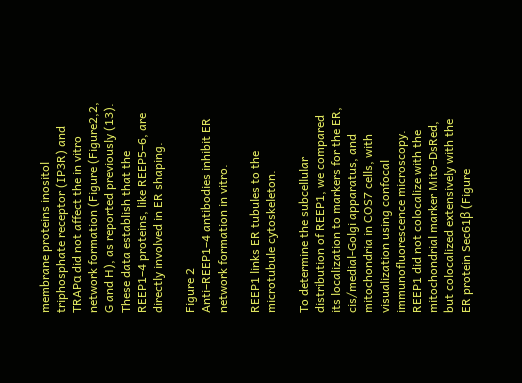membrane proteins inositol triphosphate receptor (IP3R) and TRAPα did not affect the in vitro network formation (Figure (Figure2,2, G and H), as reported previously (13). These data establish that the REEP1–4 proteins, like REEP5–6, are directly involved in ER shaping.

Figure 2
Anti–REEP1–4 antibodies inhibit ER network formation in vitro.

REEP1 links ER tubules to the microtubule cytoskeleton.

To determine the subcellular distribution of REEP1, we compared its localization to markers for the ER, cis/medial-Golgi apparatus, and mitochondria in COS7 cells, with visualization using confocal immunofluorescence microscopy. REEP1 did not colocalize with the mitochondrial marker Mito-DsRed, but colocalized extensively with the ER protein Sec61β (Figure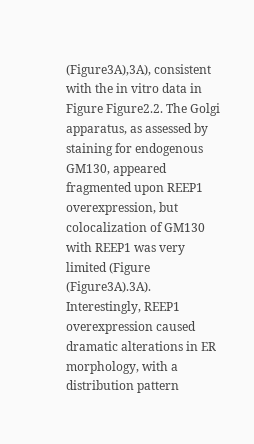(Figure3A),3A), consistent with the in vitro data in Figure Figure2.2. The Golgi apparatus, as assessed by staining for endogenous GM130, appeared fragmented upon REEP1 overexpression, but colocalization of GM130 with REEP1 was very limited (Figure (Figure3A).3A). Interestingly, REEP1 overexpression caused dramatic alterations in ER morphology, with a distribution pattern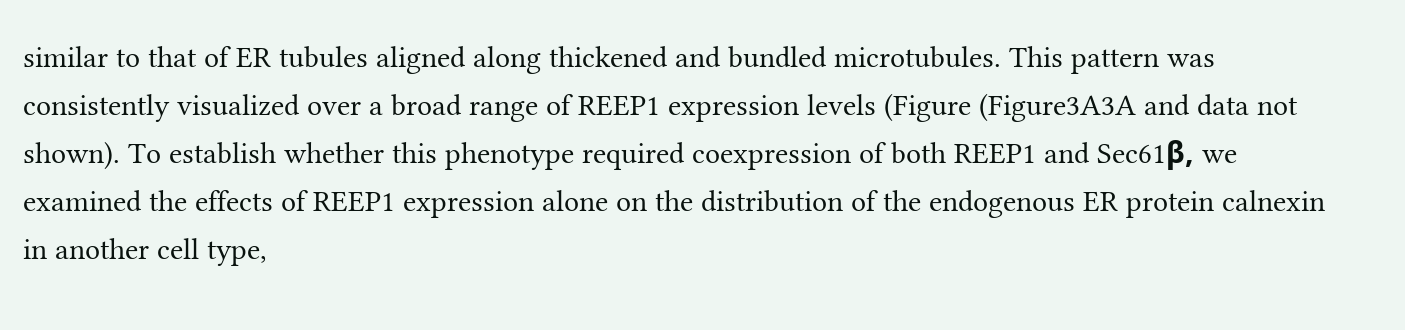similar to that of ER tubules aligned along thickened and bundled microtubules. This pattern was consistently visualized over a broad range of REEP1 expression levels (Figure (Figure3A3A and data not shown). To establish whether this phenotype required coexpression of both REEP1 and Sec61β, we examined the effects of REEP1 expression alone on the distribution of the endogenous ER protein calnexin in another cell type,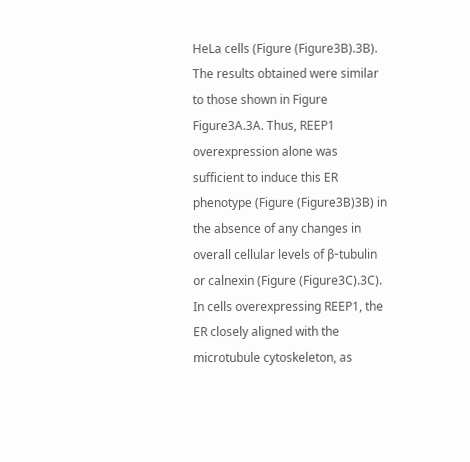HeLa cells (Figure (Figure3B).3B). The results obtained were similar to those shown in Figure Figure3A.3A. Thus, REEP1 overexpression alone was sufficient to induce this ER phenotype (Figure (Figure3B)3B) in the absence of any changes in overall cellular levels of β-tubulin or calnexin (Figure (Figure3C).3C). In cells overexpressing REEP1, the ER closely aligned with the microtubule cytoskeleton, as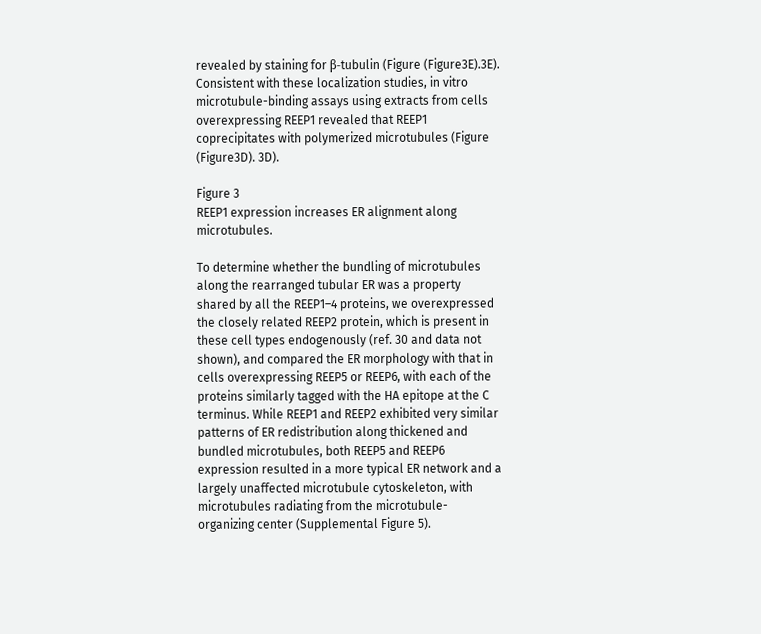revealed by staining for β-tubulin (Figure (Figure3E).3E). Consistent with these localization studies, in vitro microtubule-binding assays using extracts from cells overexpressing REEP1 revealed that REEP1 coprecipitates with polymerized microtubules (Figure (Figure3D). 3D).

Figure 3
REEP1 expression increases ER alignment along microtubules.

To determine whether the bundling of microtubules along the rearranged tubular ER was a property shared by all the REEP1–4 proteins, we overexpressed the closely related REEP2 protein, which is present in these cell types endogenously (ref. 30 and data not shown), and compared the ER morphology with that in cells overexpressing REEP5 or REEP6, with each of the proteins similarly tagged with the HA epitope at the C terminus. While REEP1 and REEP2 exhibited very similar patterns of ER redistribution along thickened and bundled microtubules, both REEP5 and REEP6 expression resulted in a more typical ER network and a largely unaffected microtubule cytoskeleton, with microtubules radiating from the microtubule-organizing center (Supplemental Figure 5).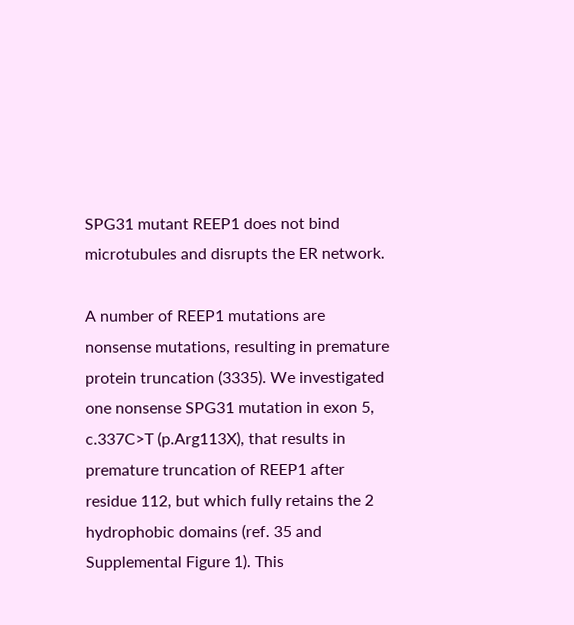SPG31 mutant REEP1 does not bind microtubules and disrupts the ER network.

A number of REEP1 mutations are nonsense mutations, resulting in premature protein truncation (3335). We investigated one nonsense SPG31 mutation in exon 5, c.337C>T (p.Arg113X), that results in premature truncation of REEP1 after residue 112, but which fully retains the 2 hydrophobic domains (ref. 35 and Supplemental Figure 1). This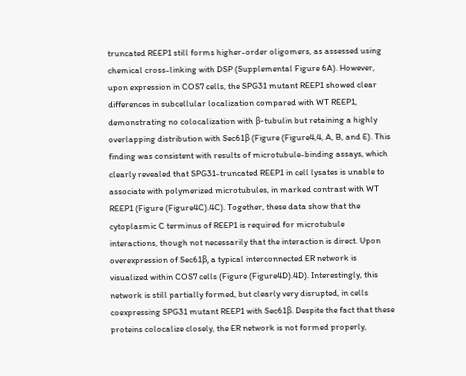truncated REEP1 still forms higher-order oligomers, as assessed using chemical cross-linking with DSP (Supplemental Figure 6A). However, upon expression in COS7 cells, the SPG31 mutant REEP1 showed clear differences in subcellular localization compared with WT REEP1, demonstrating no colocalization with β-tubulin but retaining a highly overlapping distribution with Sec61β (Figure (Figure4,4, A, B, and E). This finding was consistent with results of microtubule-binding assays, which clearly revealed that SPG31-truncated REEP1 in cell lysates is unable to associate with polymerized microtubules, in marked contrast with WT REEP1 (Figure (Figure4C).4C). Together, these data show that the cytoplasmic C terminus of REEP1 is required for microtubule interactions, though not necessarily that the interaction is direct. Upon overexpression of Sec61β, a typical interconnected ER network is visualized within COS7 cells (Figure (Figure4D).4D). Interestingly, this network is still partially formed, but clearly very disrupted, in cells coexpressing SPG31 mutant REEP1 with Sec61β. Despite the fact that these proteins colocalize closely, the ER network is not formed properly,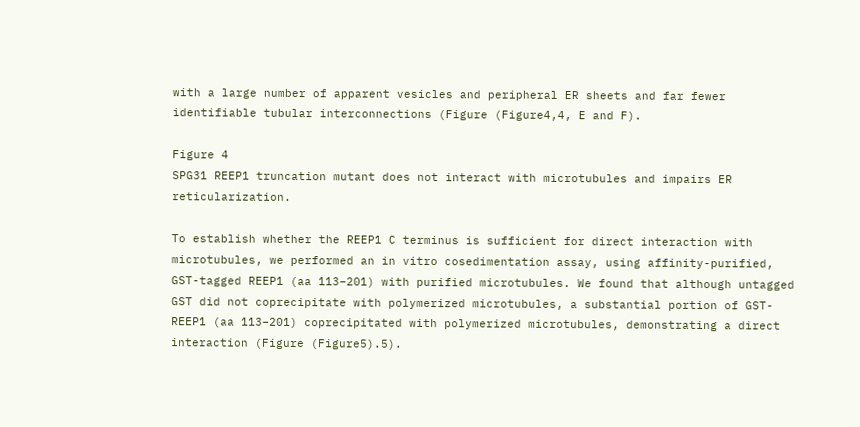with a large number of apparent vesicles and peripheral ER sheets and far fewer identifiable tubular interconnections (Figure (Figure4,4, E and F).

Figure 4
SPG31 REEP1 truncation mutant does not interact with microtubules and impairs ER reticularization.

To establish whether the REEP1 C terminus is sufficient for direct interaction with microtubules, we performed an in vitro cosedimentation assay, using affinity-purified, GST-tagged REEP1 (aa 113–201) with purified microtubules. We found that although untagged GST did not coprecipitate with polymerized microtubules, a substantial portion of GST-REEP1 (aa 113–201) coprecipitated with polymerized microtubules, demonstrating a direct interaction (Figure (Figure5).5).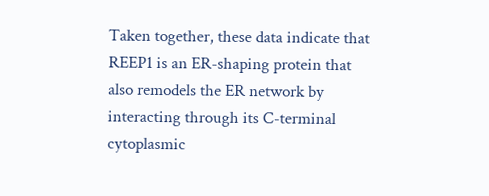Taken together, these data indicate that REEP1 is an ER-shaping protein that also remodels the ER network by interacting through its C-terminal cytoplasmic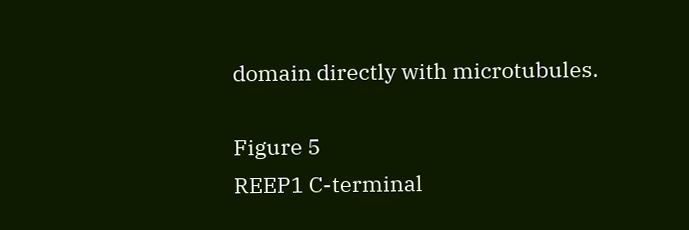domain directly with microtubules.

Figure 5
REEP1 C-terminal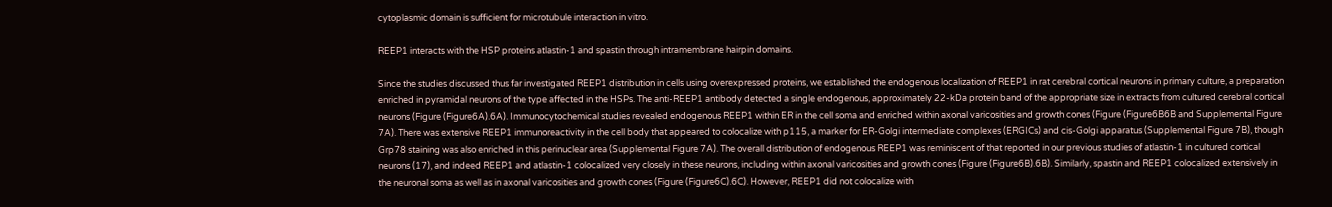cytoplasmic domain is sufficient for microtubule interaction in vitro.

REEP1 interacts with the HSP proteins atlastin-1 and spastin through intramembrane hairpin domains.

Since the studies discussed thus far investigated REEP1 distribution in cells using overexpressed proteins, we established the endogenous localization of REEP1 in rat cerebral cortical neurons in primary culture, a preparation enriched in pyramidal neurons of the type affected in the HSPs. The anti-REEP1 antibody detected a single endogenous, approximately 22-kDa protein band of the appropriate size in extracts from cultured cerebral cortical neurons (Figure (Figure6A).6A). Immunocytochemical studies revealed endogenous REEP1 within ER in the cell soma and enriched within axonal varicosities and growth cones (Figure (Figure6B6B and Supplemental Figure 7A). There was extensive REEP1 immunoreactivity in the cell body that appeared to colocalize with p115, a marker for ER-Golgi intermediate complexes (ERGICs) and cis-Golgi apparatus (Supplemental Figure 7B), though Grp78 staining was also enriched in this perinuclear area (Supplemental Figure 7A). The overall distribution of endogenous REEP1 was reminiscent of that reported in our previous studies of atlastin-1 in cultured cortical neurons (17), and indeed REEP1 and atlastin-1 colocalized very closely in these neurons, including within axonal varicosities and growth cones (Figure (Figure6B).6B). Similarly, spastin and REEP1 colocalized extensively in the neuronal soma as well as in axonal varicosities and growth cones (Figure (Figure6C).6C). However, REEP1 did not colocalize with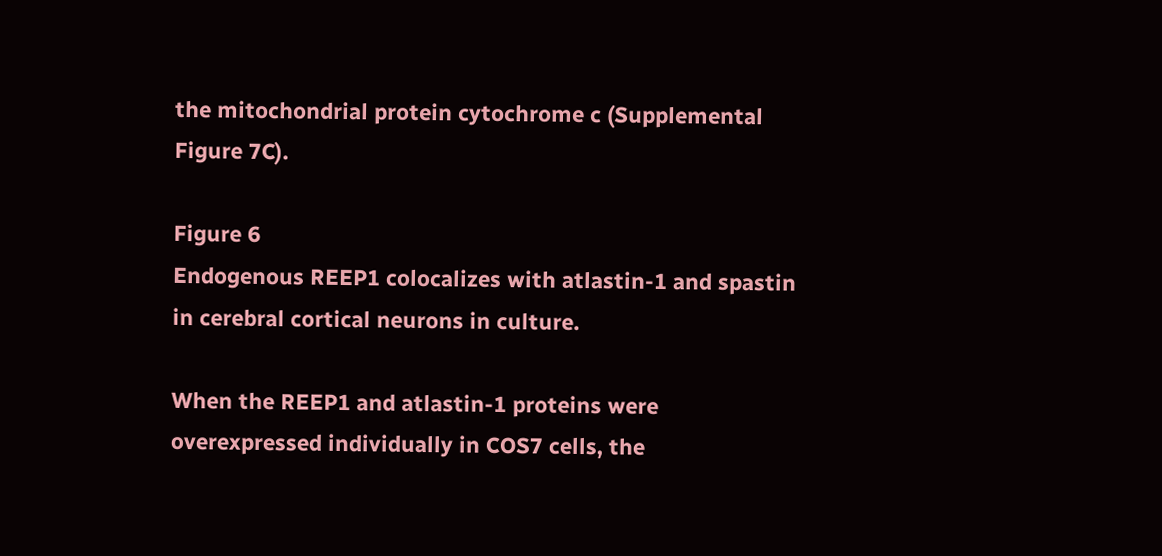the mitochondrial protein cytochrome c (Supplemental Figure 7C).

Figure 6
Endogenous REEP1 colocalizes with atlastin-1 and spastin in cerebral cortical neurons in culture.

When the REEP1 and atlastin-1 proteins were overexpressed individually in COS7 cells, the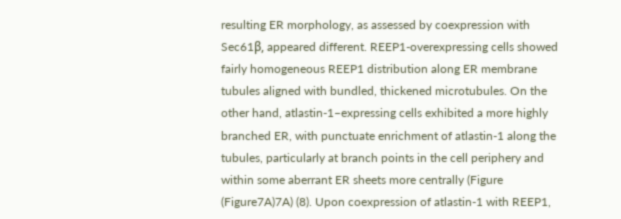resulting ER morphology, as assessed by coexpression with Sec61β, appeared different. REEP1-overexpressing cells showed fairly homogeneous REEP1 distribution along ER membrane tubules aligned with bundled, thickened microtubules. On the other hand, atlastin-1–expressing cells exhibited a more highly branched ER, with punctuate enrichment of atlastin-1 along the tubules, particularly at branch points in the cell periphery and within some aberrant ER sheets more centrally (Figure (Figure7A)7A) (8). Upon coexpression of atlastin-1 with REEP1,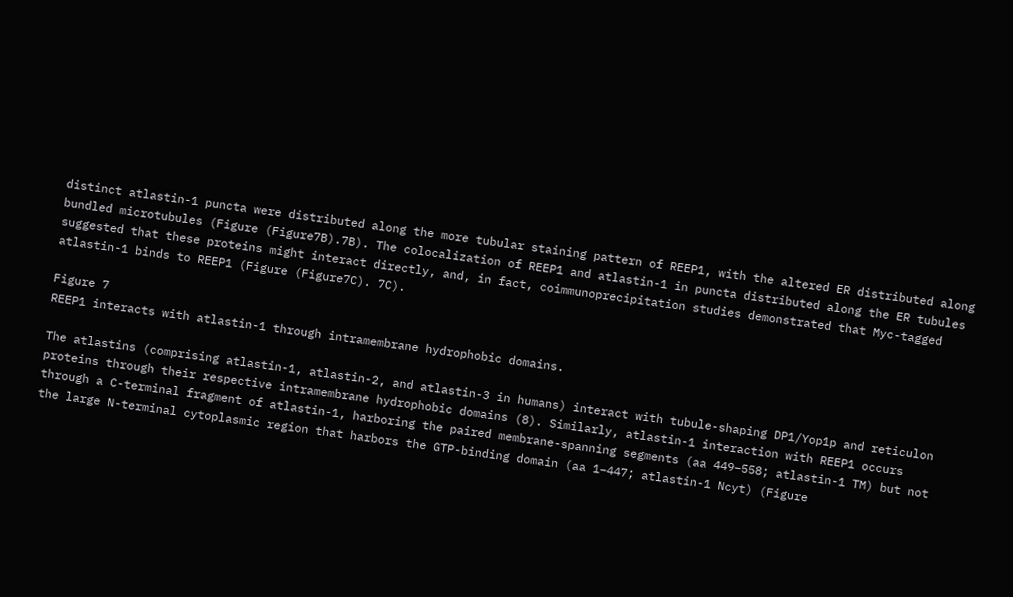distinct atlastin-1 puncta were distributed along the more tubular staining pattern of REEP1, with the altered ER distributed along bundled microtubules (Figure (Figure7B).7B). The colocalization of REEP1 and atlastin-1 in puncta distributed along the ER tubules suggested that these proteins might interact directly, and, in fact, coimmunoprecipitation studies demonstrated that Myc-tagged atlastin-1 binds to REEP1 (Figure (Figure7C). 7C).

Figure 7
REEP1 interacts with atlastin-1 through intramembrane hydrophobic domains.

The atlastins (comprising atlastin-1, atlastin-2, and atlastin-3 in humans) interact with tubule-shaping DP1/Yop1p and reticulon proteins through their respective intramembrane hydrophobic domains (8). Similarly, atlastin-1 interaction with REEP1 occurs through a C-terminal fragment of atlastin-1, harboring the paired membrane-spanning segments (aa 449–558; atlastin-1 TM) but not the large N-terminal cytoplasmic region that harbors the GTP-binding domain (aa 1–447; atlastin-1 Ncyt) (Figure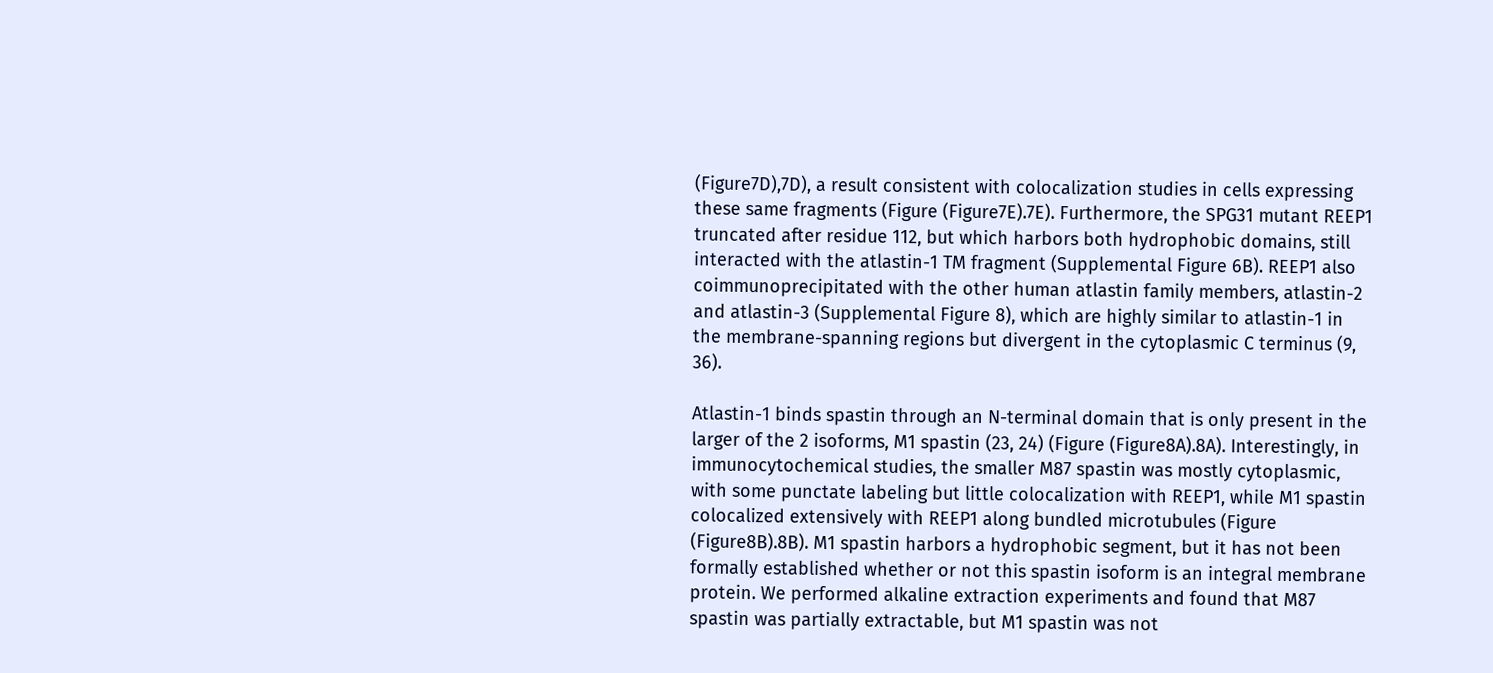(Figure7D),7D), a result consistent with colocalization studies in cells expressing these same fragments (Figure (Figure7E).7E). Furthermore, the SPG31 mutant REEP1 truncated after residue 112, but which harbors both hydrophobic domains, still interacted with the atlastin-1 TM fragment (Supplemental Figure 6B). REEP1 also coimmunoprecipitated with the other human atlastin family members, atlastin-2 and atlastin-3 (Supplemental Figure 8), which are highly similar to atlastin-1 in the membrane-spanning regions but divergent in the cytoplasmic C terminus (9, 36).

Atlastin-1 binds spastin through an N-terminal domain that is only present in the larger of the 2 isoforms, M1 spastin (23, 24) (Figure (Figure8A).8A). Interestingly, in immunocytochemical studies, the smaller M87 spastin was mostly cytoplasmic, with some punctate labeling but little colocalization with REEP1, while M1 spastin colocalized extensively with REEP1 along bundled microtubules (Figure (Figure8B).8B). M1 spastin harbors a hydrophobic segment, but it has not been formally established whether or not this spastin isoform is an integral membrane protein. We performed alkaline extraction experiments and found that M87 spastin was partially extractable, but M1 spastin was not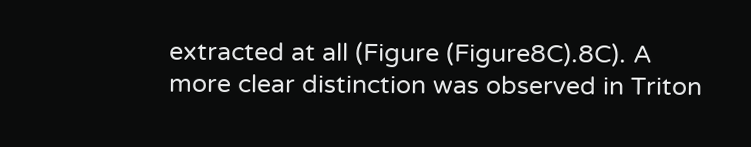extracted at all (Figure (Figure8C).8C). A more clear distinction was observed in Triton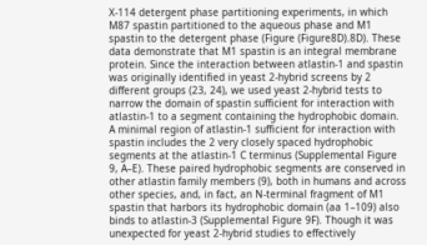X-114 detergent phase partitioning experiments, in which M87 spastin partitioned to the aqueous phase and M1 spastin to the detergent phase (Figure (Figure8D).8D). These data demonstrate that M1 spastin is an integral membrane protein. Since the interaction between atlastin-1 and spastin was originally identified in yeast 2-hybrid screens by 2 different groups (23, 24), we used yeast 2-hybrid tests to narrow the domain of spastin sufficient for interaction with atlastin-1 to a segment containing the hydrophobic domain. A minimal region of atlastin-1 sufficient for interaction with spastin includes the 2 very closely spaced hydrophobic segments at the atlastin-1 C terminus (Supplemental Figure 9, A–E). These paired hydrophobic segments are conserved in other atlastin family members (9), both in humans and across other species, and, in fact, an N-terminal fragment of M1 spastin that harbors its hydrophobic domain (aa 1–109) also binds to atlastin-3 (Supplemental Figure 9F). Though it was unexpected for yeast 2-hybrid studies to effectively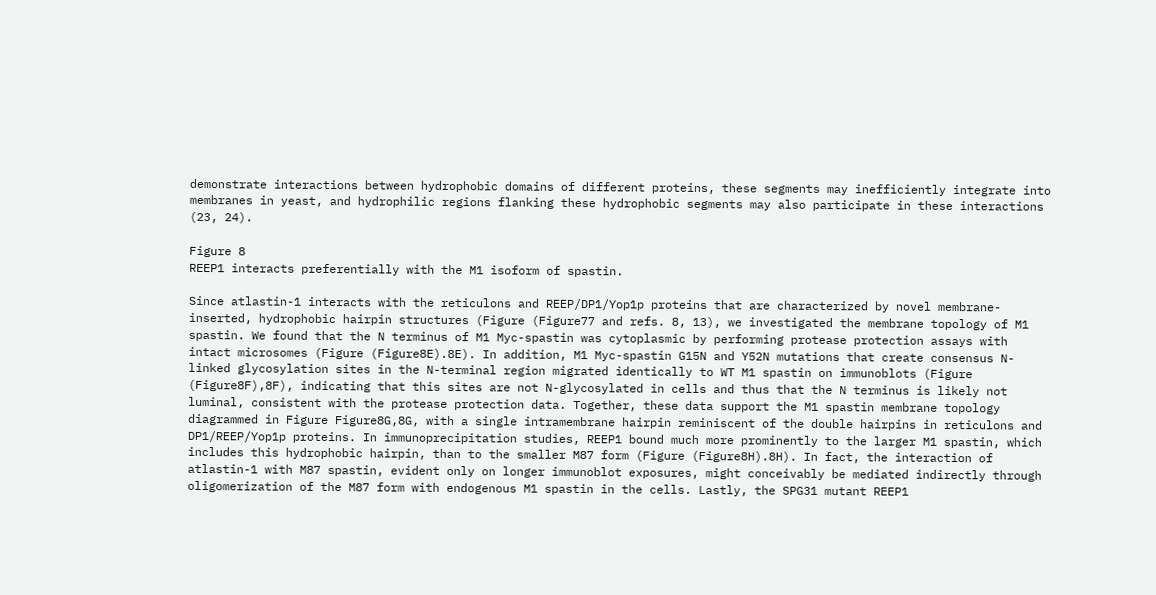demonstrate interactions between hydrophobic domains of different proteins, these segments may inefficiently integrate into membranes in yeast, and hydrophilic regions flanking these hydrophobic segments may also participate in these interactions (23, 24).

Figure 8
REEP1 interacts preferentially with the M1 isoform of spastin.

Since atlastin-1 interacts with the reticulons and REEP/DP1/Yop1p proteins that are characterized by novel membrane-inserted, hydrophobic hairpin structures (Figure (Figure77 and refs. 8, 13), we investigated the membrane topology of M1 spastin. We found that the N terminus of M1 Myc-spastin was cytoplasmic by performing protease protection assays with intact microsomes (Figure (Figure8E).8E). In addition, M1 Myc-spastin G15N and Y52N mutations that create consensus N-linked glycosylation sites in the N-terminal region migrated identically to WT M1 spastin on immunoblots (Figure (Figure8F),8F), indicating that this sites are not N-glycosylated in cells and thus that the N terminus is likely not luminal, consistent with the protease protection data. Together, these data support the M1 spastin membrane topology diagrammed in Figure Figure8G,8G, with a single intramembrane hairpin reminiscent of the double hairpins in reticulons and DP1/REEP/Yop1p proteins. In immunoprecipitation studies, REEP1 bound much more prominently to the larger M1 spastin, which includes this hydrophobic hairpin, than to the smaller M87 form (Figure (Figure8H).8H). In fact, the interaction of atlastin-1 with M87 spastin, evident only on longer immunoblot exposures, might conceivably be mediated indirectly through oligomerization of the M87 form with endogenous M1 spastin in the cells. Lastly, the SPG31 mutant REEP1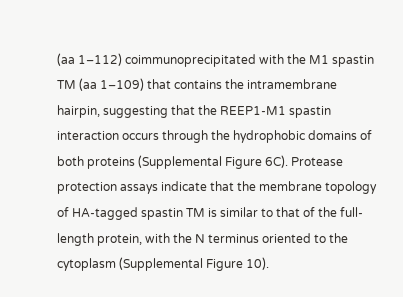(aa 1–112) coimmunoprecipitated with the M1 spastin TM (aa 1–109) that contains the intramembrane hairpin, suggesting that the REEP1-M1 spastin interaction occurs through the hydrophobic domains of both proteins (Supplemental Figure 6C). Protease protection assays indicate that the membrane topology of HA-tagged spastin TM is similar to that of the full-length protein, with the N terminus oriented to the cytoplasm (Supplemental Figure 10).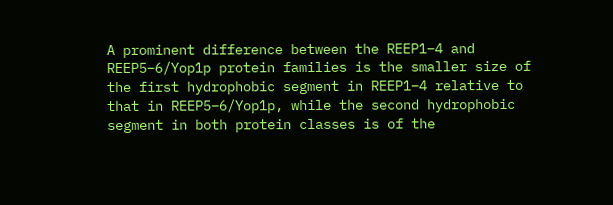A prominent difference between the REEP1–4 and REEP5–6/Yop1p protein families is the smaller size of the first hydrophobic segment in REEP1–4 relative to that in REEP5–6/Yop1p, while the second hydrophobic segment in both protein classes is of the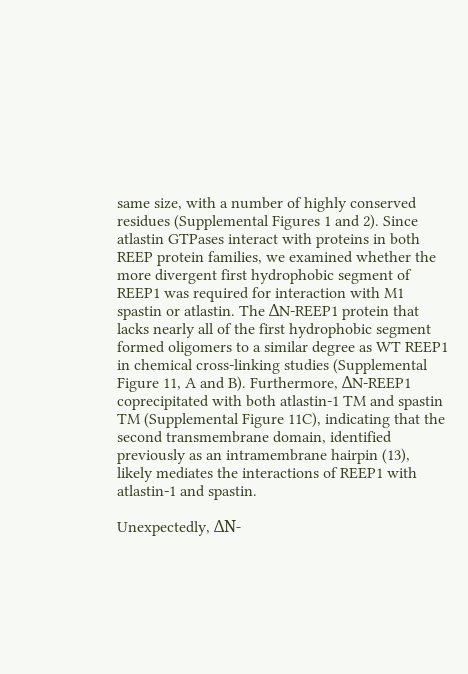same size, with a number of highly conserved residues (Supplemental Figures 1 and 2). Since atlastin GTPases interact with proteins in both REEP protein families, we examined whether the more divergent first hydrophobic segment of REEP1 was required for interaction with M1 spastin or atlastin. The ΔN-REEP1 protein that lacks nearly all of the first hydrophobic segment formed oligomers to a similar degree as WT REEP1 in chemical cross-linking studies (Supplemental Figure 11, A and B). Furthermore, ΔN-REEP1 coprecipitated with both atlastin-1 TM and spastin TM (Supplemental Figure 11C), indicating that the second transmembrane domain, identified previously as an intramembrane hairpin (13), likely mediates the interactions of REEP1 with atlastin-1 and spastin.

Unexpectedly, ΔN-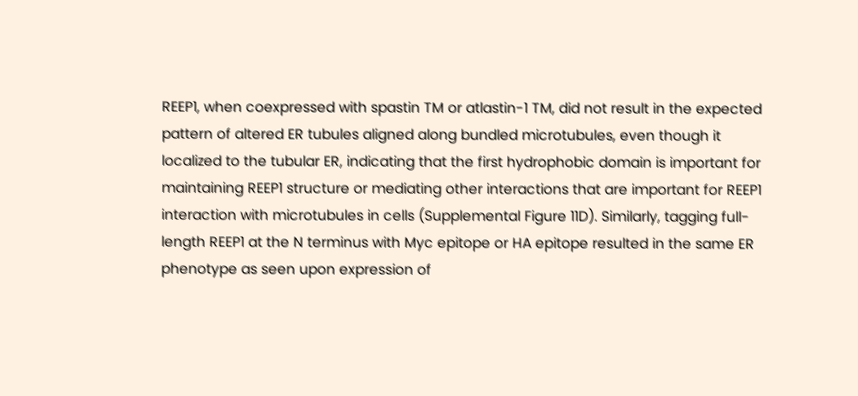REEP1, when coexpressed with spastin TM or atlastin-1 TM, did not result in the expected pattern of altered ER tubules aligned along bundled microtubules, even though it localized to the tubular ER, indicating that the first hydrophobic domain is important for maintaining REEP1 structure or mediating other interactions that are important for REEP1 interaction with microtubules in cells (Supplemental Figure 11D). Similarly, tagging full-length REEP1 at the N terminus with Myc epitope or HA epitope resulted in the same ER phenotype as seen upon expression of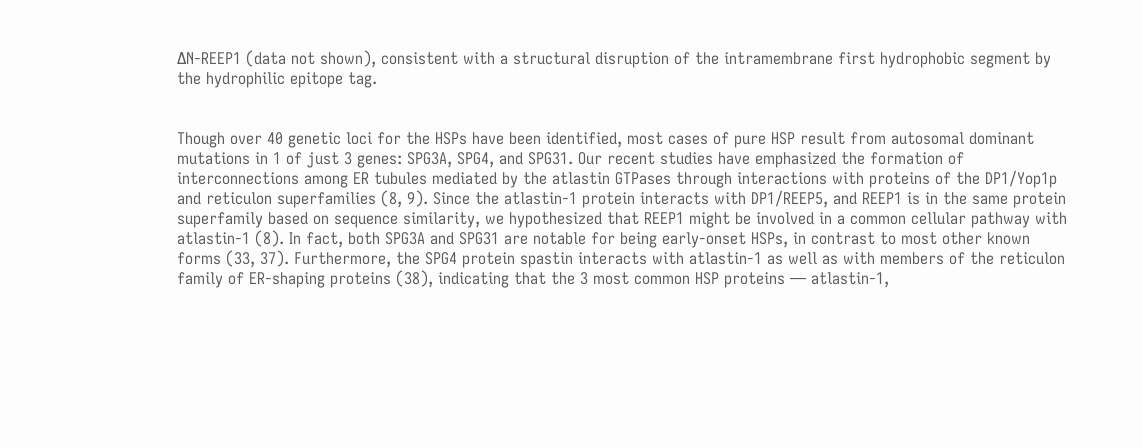ΔN-REEP1 (data not shown), consistent with a structural disruption of the intramembrane first hydrophobic segment by the hydrophilic epitope tag.


Though over 40 genetic loci for the HSPs have been identified, most cases of pure HSP result from autosomal dominant mutations in 1 of just 3 genes: SPG3A, SPG4, and SPG31. Our recent studies have emphasized the formation of interconnections among ER tubules mediated by the atlastin GTPases through interactions with proteins of the DP1/Yop1p and reticulon superfamilies (8, 9). Since the atlastin-1 protein interacts with DP1/REEP5, and REEP1 is in the same protein superfamily based on sequence similarity, we hypothesized that REEP1 might be involved in a common cellular pathway with atlastin-1 (8). In fact, both SPG3A and SPG31 are notable for being early-onset HSPs, in contrast to most other known forms (33, 37). Furthermore, the SPG4 protein spastin interacts with atlastin-1 as well as with members of the reticulon family of ER-shaping proteins (38), indicating that the 3 most common HSP proteins — atlastin-1,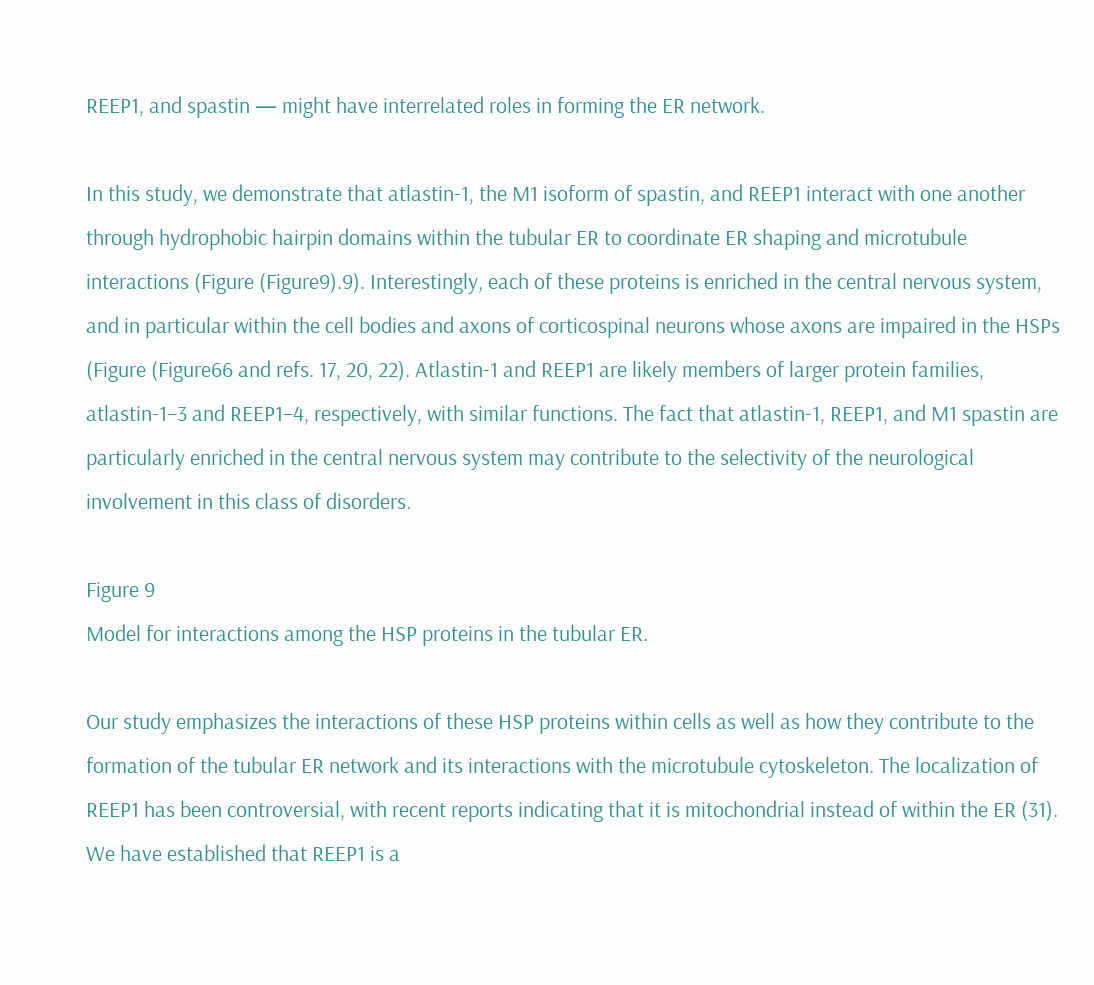REEP1, and spastin — might have interrelated roles in forming the ER network.

In this study, we demonstrate that atlastin-1, the M1 isoform of spastin, and REEP1 interact with one another through hydrophobic hairpin domains within the tubular ER to coordinate ER shaping and microtubule interactions (Figure (Figure9).9). Interestingly, each of these proteins is enriched in the central nervous system, and in particular within the cell bodies and axons of corticospinal neurons whose axons are impaired in the HSPs (Figure (Figure66 and refs. 17, 20, 22). Atlastin-1 and REEP1 are likely members of larger protein families, atlastin-1–3 and REEP1–4, respectively, with similar functions. The fact that atlastin-1, REEP1, and M1 spastin are particularly enriched in the central nervous system may contribute to the selectivity of the neurological involvement in this class of disorders.

Figure 9
Model for interactions among the HSP proteins in the tubular ER.

Our study emphasizes the interactions of these HSP proteins within cells as well as how they contribute to the formation of the tubular ER network and its interactions with the microtubule cytoskeleton. The localization of REEP1 has been controversial, with recent reports indicating that it is mitochondrial instead of within the ER (31). We have established that REEP1 is a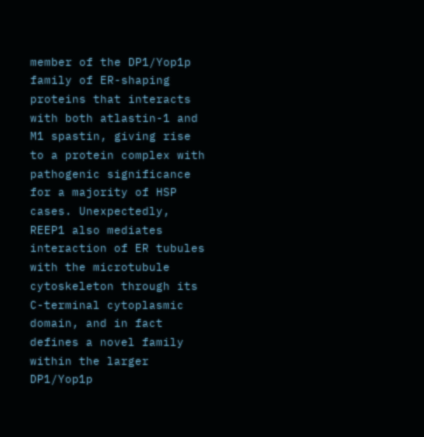member of the DP1/Yop1p family of ER-shaping proteins that interacts with both atlastin-1 and M1 spastin, giving rise to a protein complex with pathogenic significance for a majority of HSP cases. Unexpectedly, REEP1 also mediates interaction of ER tubules with the microtubule cytoskeleton through its C-terminal cytoplasmic domain, and in fact defines a novel family within the larger DP1/Yop1p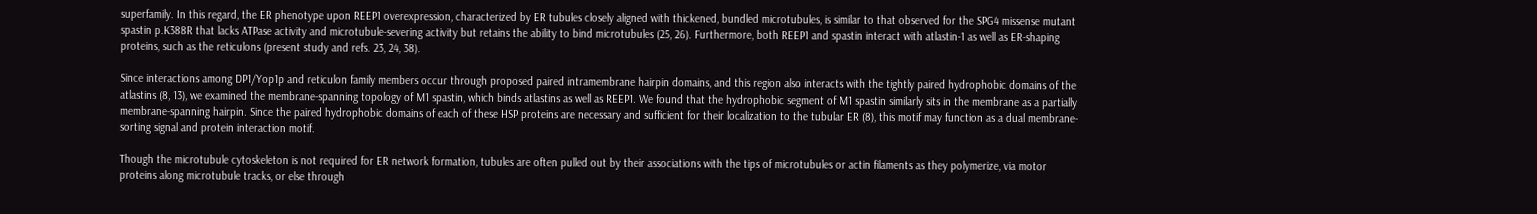superfamily. In this regard, the ER phenotype upon REEP1 overexpression, characterized by ER tubules closely aligned with thickened, bundled microtubules, is similar to that observed for the SPG4 missense mutant spastin p.K388R that lacks ATPase activity and microtubule-severing activity but retains the ability to bind microtubules (25, 26). Furthermore, both REEP1 and spastin interact with atlastin-1 as well as ER-shaping proteins, such as the reticulons (present study and refs. 23, 24, 38).

Since interactions among DP1/Yop1p and reticulon family members occur through proposed paired intramembrane hairpin domains, and this region also interacts with the tightly paired hydrophobic domains of the atlastins (8, 13), we examined the membrane-spanning topology of M1 spastin, which binds atlastins as well as REEP1. We found that the hydrophobic segment of M1 spastin similarly sits in the membrane as a partially membrane-spanning hairpin. Since the paired hydrophobic domains of each of these HSP proteins are necessary and sufficient for their localization to the tubular ER (8), this motif may function as a dual membrane-sorting signal and protein interaction motif.

Though the microtubule cytoskeleton is not required for ER network formation, tubules are often pulled out by their associations with the tips of microtubules or actin filaments as they polymerize, via motor proteins along microtubule tracks, or else through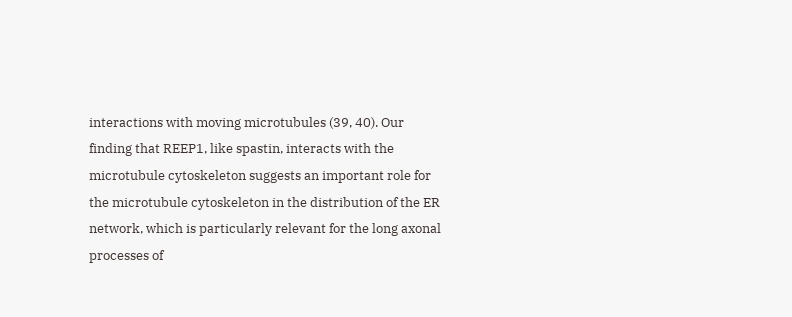interactions with moving microtubules (39, 40). Our finding that REEP1, like spastin, interacts with the microtubule cytoskeleton suggests an important role for the microtubule cytoskeleton in the distribution of the ER network, which is particularly relevant for the long axonal processes of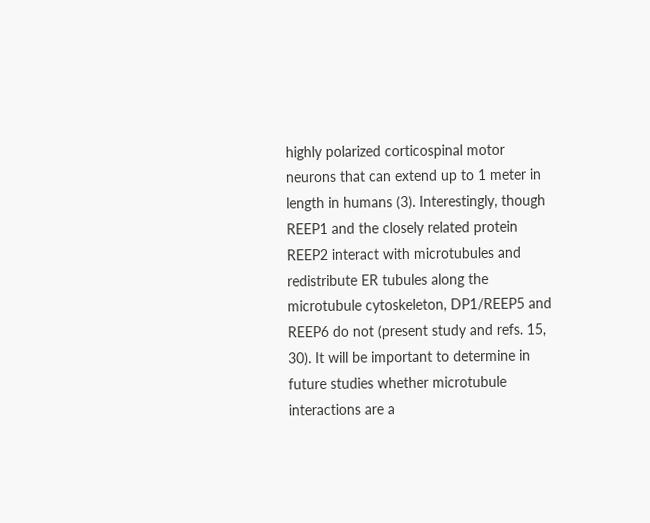highly polarized corticospinal motor neurons that can extend up to 1 meter in length in humans (3). Interestingly, though REEP1 and the closely related protein REEP2 interact with microtubules and redistribute ER tubules along the microtubule cytoskeleton, DP1/REEP5 and REEP6 do not (present study and refs. 15, 30). It will be important to determine in future studies whether microtubule interactions are a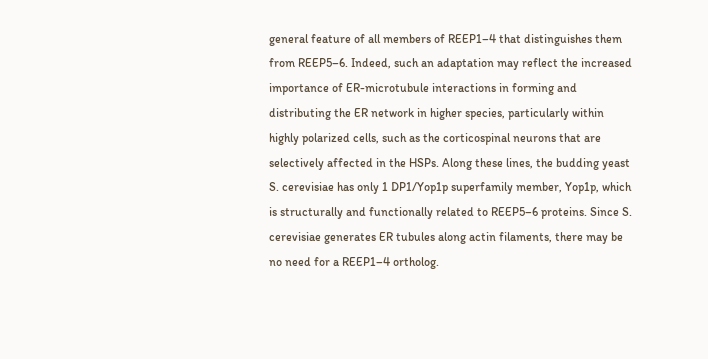general feature of all members of REEP1–4 that distinguishes them from REEP5–6. Indeed, such an adaptation may reflect the increased importance of ER-microtubule interactions in forming and distributing the ER network in higher species, particularly within highly polarized cells, such as the corticospinal neurons that are selectively affected in the HSPs. Along these lines, the budding yeast S. cerevisiae has only 1 DP1/Yop1p superfamily member, Yop1p, which is structurally and functionally related to REEP5–6 proteins. Since S. cerevisiae generates ER tubules along actin filaments, there may be no need for a REEP1–4 ortholog.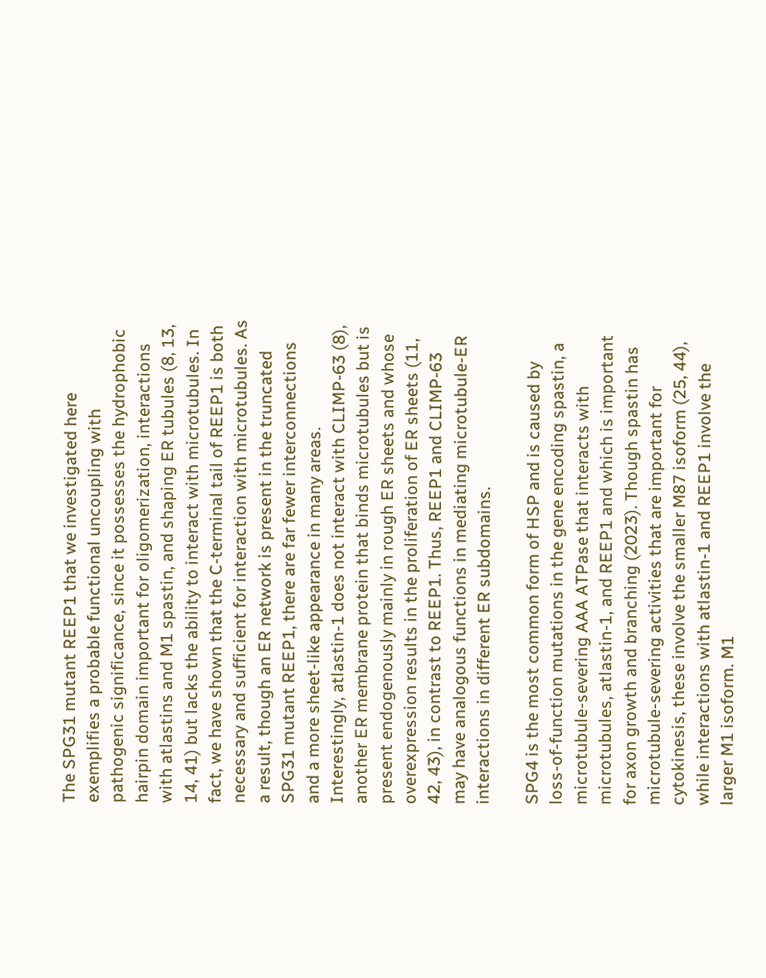The SPG31 mutant REEP1 that we investigated here exemplifies a probable functional uncoupling with pathogenic significance, since it possesses the hydrophobic hairpin domain important for oligomerization, interactions with atlastins and M1 spastin, and shaping ER tubules (8, 13, 14, 41) but lacks the ability to interact with microtubules. In fact, we have shown that the C-terminal tail of REEP1 is both necessary and sufficient for interaction with microtubules. As a result, though an ER network is present in the truncated SPG31 mutant REEP1, there are far fewer interconnections and a more sheet-like appearance in many areas. Interestingly, atlastin-1 does not interact with CLIMP-63 (8), another ER membrane protein that binds microtubules but is present endogenously mainly in rough ER sheets and whose overexpression results in the proliferation of ER sheets (11, 42, 43), in contrast to REEP1. Thus, REEP1 and CLIMP-63 may have analogous functions in mediating microtubule-ER interactions in different ER subdomains.

SPG4 is the most common form of HSP and is caused by loss-of-function mutations in the gene encoding spastin, a microtubule-severing AAA ATPase that interacts with microtubules, atlastin-1, and REEP1 and which is important for axon growth and branching (2023). Though spastin has microtubule-severing activities that are important for cytokinesis, these involve the smaller M87 isoform (25, 44), while interactions with atlastin-1 and REEP1 involve the larger M1 isoform. M1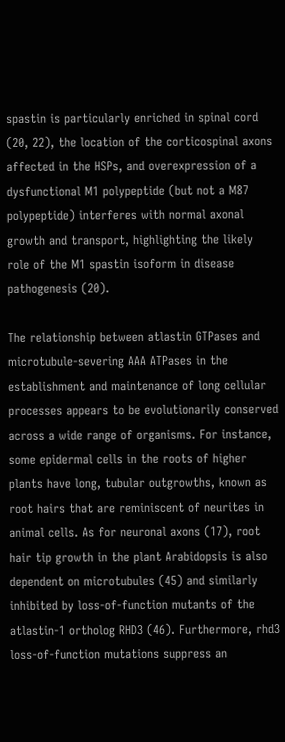spastin is particularly enriched in spinal cord (20, 22), the location of the corticospinal axons affected in the HSPs, and overexpression of a dysfunctional M1 polypeptide (but not a M87 polypeptide) interferes with normal axonal growth and transport, highlighting the likely role of the M1 spastin isoform in disease pathogenesis (20).

The relationship between atlastin GTPases and microtubule-severing AAA ATPases in the establishment and maintenance of long cellular processes appears to be evolutionarily conserved across a wide range of organisms. For instance, some epidermal cells in the roots of higher plants have long, tubular outgrowths, known as root hairs that are reminiscent of neurites in animal cells. As for neuronal axons (17), root hair tip growth in the plant Arabidopsis is also dependent on microtubules (45) and similarly inhibited by loss-of-function mutants of the atlastin-1 ortholog RHD3 (46). Furthermore, rhd3 loss-of-function mutations suppress an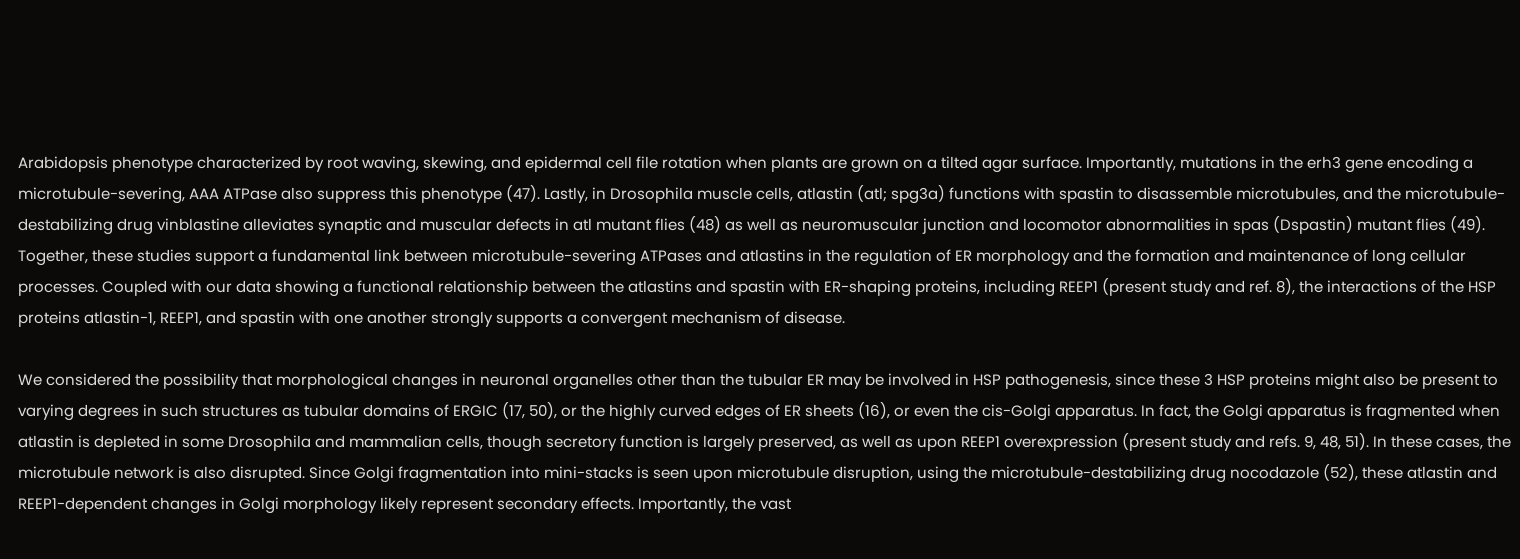Arabidopsis phenotype characterized by root waving, skewing, and epidermal cell file rotation when plants are grown on a tilted agar surface. Importantly, mutations in the erh3 gene encoding a microtubule-severing, AAA ATPase also suppress this phenotype (47). Lastly, in Drosophila muscle cells, atlastin (atl; spg3a) functions with spastin to disassemble microtubules, and the microtubule-destabilizing drug vinblastine alleviates synaptic and muscular defects in atl mutant flies (48) as well as neuromuscular junction and locomotor abnormalities in spas (Dspastin) mutant flies (49). Together, these studies support a fundamental link between microtubule-severing ATPases and atlastins in the regulation of ER morphology and the formation and maintenance of long cellular processes. Coupled with our data showing a functional relationship between the atlastins and spastin with ER-shaping proteins, including REEP1 (present study and ref. 8), the interactions of the HSP proteins atlastin-1, REEP1, and spastin with one another strongly supports a convergent mechanism of disease.

We considered the possibility that morphological changes in neuronal organelles other than the tubular ER may be involved in HSP pathogenesis, since these 3 HSP proteins might also be present to varying degrees in such structures as tubular domains of ERGIC (17, 50), or the highly curved edges of ER sheets (16), or even the cis-Golgi apparatus. In fact, the Golgi apparatus is fragmented when atlastin is depleted in some Drosophila and mammalian cells, though secretory function is largely preserved, as well as upon REEP1 overexpression (present study and refs. 9, 48, 51). In these cases, the microtubule network is also disrupted. Since Golgi fragmentation into mini-stacks is seen upon microtubule disruption, using the microtubule-destabilizing drug nocodazole (52), these atlastin and REEP1-dependent changes in Golgi morphology likely represent secondary effects. Importantly, the vast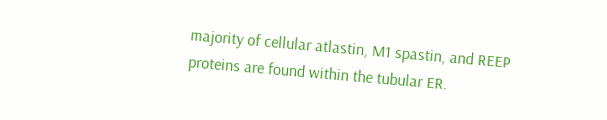majority of cellular atlastin, M1 spastin, and REEP proteins are found within the tubular ER.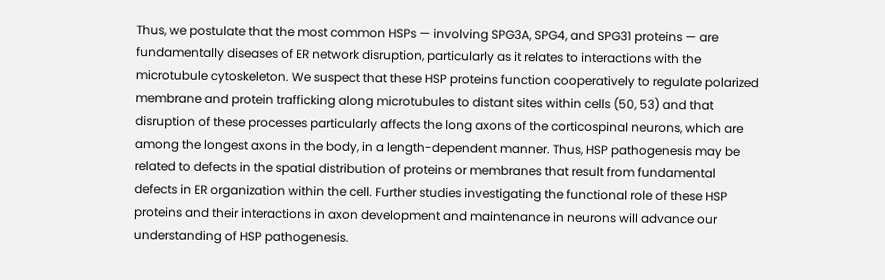Thus, we postulate that the most common HSPs — involving SPG3A, SPG4, and SPG31 proteins — are fundamentally diseases of ER network disruption, particularly as it relates to interactions with the microtubule cytoskeleton. We suspect that these HSP proteins function cooperatively to regulate polarized membrane and protein trafficking along microtubules to distant sites within cells (50, 53) and that disruption of these processes particularly affects the long axons of the corticospinal neurons, which are among the longest axons in the body, in a length-dependent manner. Thus, HSP pathogenesis may be related to defects in the spatial distribution of proteins or membranes that result from fundamental defects in ER organization within the cell. Further studies investigating the functional role of these HSP proteins and their interactions in axon development and maintenance in neurons will advance our understanding of HSP pathogenesis.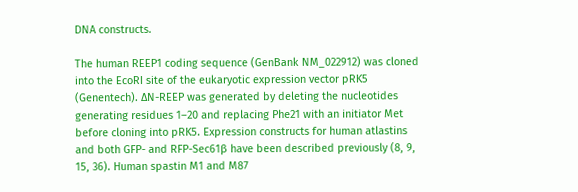DNA constructs.

The human REEP1 coding sequence (GenBank NM_022912) was cloned into the EcoRI site of the eukaryotic expression vector pRK5 (Genentech). ΔN-REEP was generated by deleting the nucleotides generating residues 1–20 and replacing Phe21 with an initiator Met before cloning into pRK5. Expression constructs for human atlastins and both GFP- and RFP-Sec61β have been described previously (8, 9, 15, 36). Human spastin M1 and M87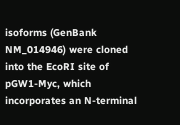isoforms (GenBank NM_014946) were cloned into the EcoRI site of pGW1-Myc, which incorporates an N-terminal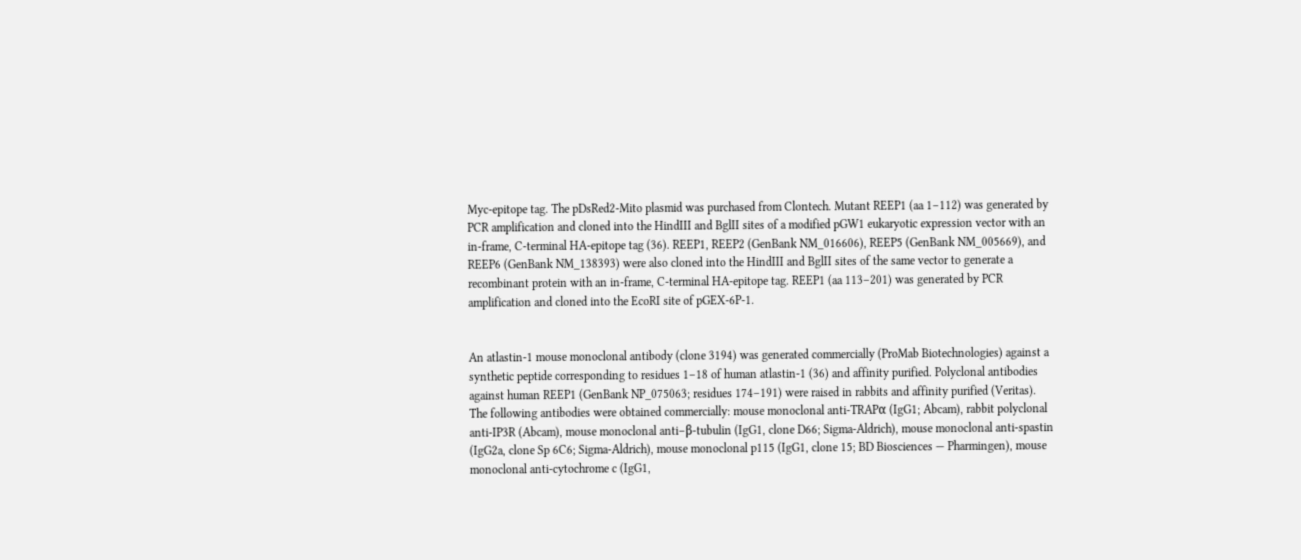Myc-epitope tag. The pDsRed2-Mito plasmid was purchased from Clontech. Mutant REEP1 (aa 1–112) was generated by PCR amplification and cloned into the HindIII and BglII sites of a modified pGW1 eukaryotic expression vector with an in-frame, C-terminal HA-epitope tag (36). REEP1, REEP2 (GenBank NM_016606), REEP5 (GenBank NM_005669), and REEP6 (GenBank NM_138393) were also cloned into the HindIII and BglII sites of the same vector to generate a recombinant protein with an in-frame, C-terminal HA-epitope tag. REEP1 (aa 113–201) was generated by PCR amplification and cloned into the EcoRI site of pGEX-6P-1.


An atlastin-1 mouse monoclonal antibody (clone 3194) was generated commercially (ProMab Biotechnologies) against a synthetic peptide corresponding to residues 1–18 of human atlastin-1 (36) and affinity purified. Polyclonal antibodies against human REEP1 (GenBank NP_075063; residues 174–191) were raised in rabbits and affinity purified (Veritas). The following antibodies were obtained commercially: mouse monoclonal anti-TRAPα (IgG1; Abcam), rabbit polyclonal anti-IP3R (Abcam), mouse monoclonal anti–β-tubulin (IgG1, clone D66; Sigma-Aldrich), mouse monoclonal anti-spastin (IgG2a, clone Sp 6C6; Sigma-Aldrich), mouse monoclonal p115 (IgG1, clone 15; BD Biosciences — Pharmingen), mouse monoclonal anti-cytochrome c (IgG1,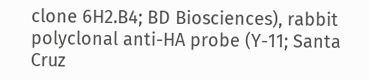clone 6H2.B4; BD Biosciences), rabbit polyclonal anti-HA probe (Y-11; Santa Cruz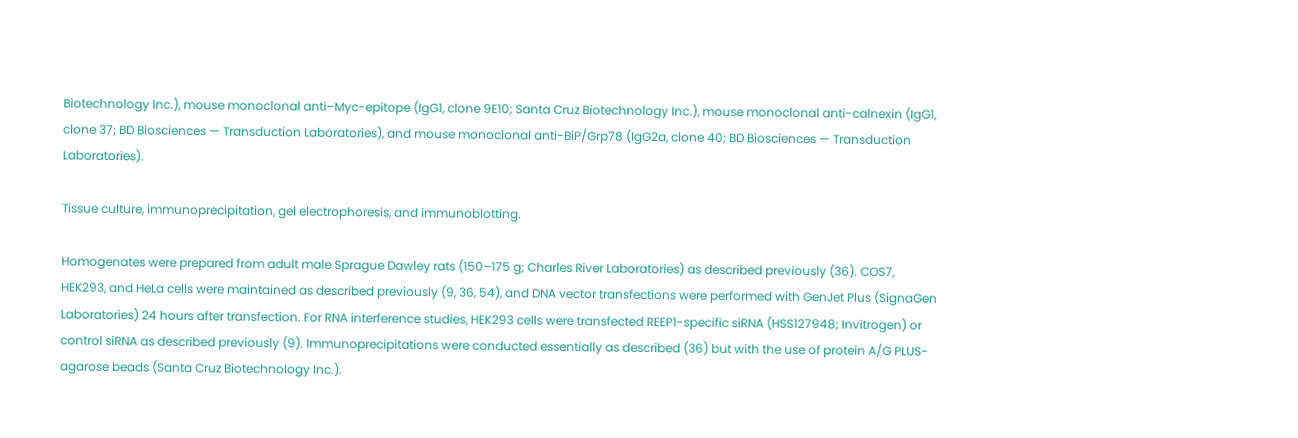Biotechnology Inc.), mouse monoclonal anti–Myc-epitope (IgG1, clone 9E10; Santa Cruz Biotechnology Inc.), mouse monoclonal anti-calnexin (IgG1, clone 37; BD Biosciences — Transduction Laboratories), and mouse monoclonal anti-BiP/Grp78 (IgG2a, clone 40; BD Biosciences — Transduction Laboratories).

Tissue culture, immunoprecipitation, gel electrophoresis, and immunoblotting.

Homogenates were prepared from adult male Sprague Dawley rats (150–175 g; Charles River Laboratories) as described previously (36). COS7, HEK293, and HeLa cells were maintained as described previously (9, 36, 54), and DNA vector transfections were performed with GenJet Plus (SignaGen Laboratories) 24 hours after transfection. For RNA interference studies, HEK293 cells were transfected REEP1-specific siRNA (HSS127948; Invitrogen) or control siRNA as described previously (9). Immunoprecipitations were conducted essentially as described (36) but with the use of protein A/G PLUS-agarose beads (Santa Cruz Biotechnology Inc.).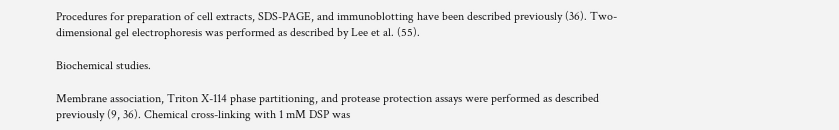Procedures for preparation of cell extracts, SDS-PAGE, and immunoblotting have been described previously (36). Two-dimensional gel electrophoresis was performed as described by Lee et al. (55).

Biochemical studies.

Membrane association, Triton X-114 phase partitioning, and protease protection assays were performed as described previously (9, 36). Chemical cross-linking with 1 mM DSP was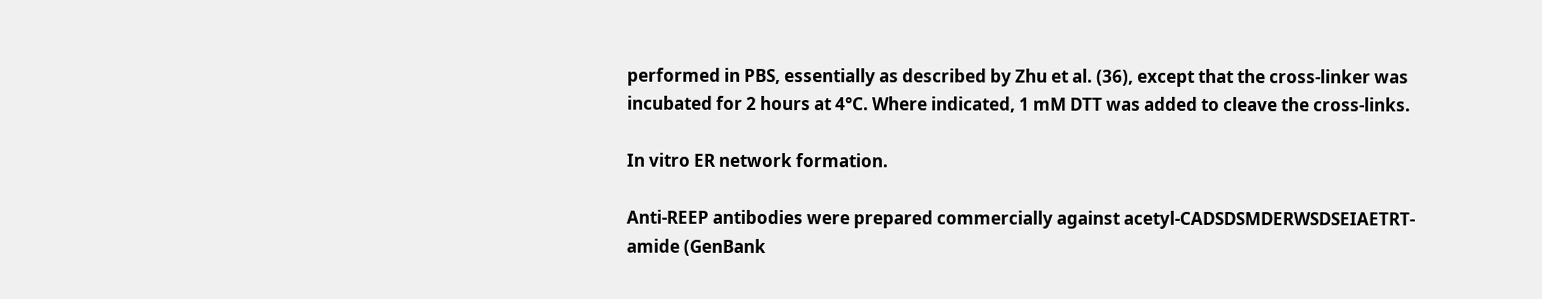performed in PBS, essentially as described by Zhu et al. (36), except that the cross-linker was incubated for 2 hours at 4°C. Where indicated, 1 mM DTT was added to cleave the cross-links.

In vitro ER network formation.

Anti-REEP antibodies were prepared commercially against acetyl-CADSDSMDERWSDSEIAETRT-amide (GenBank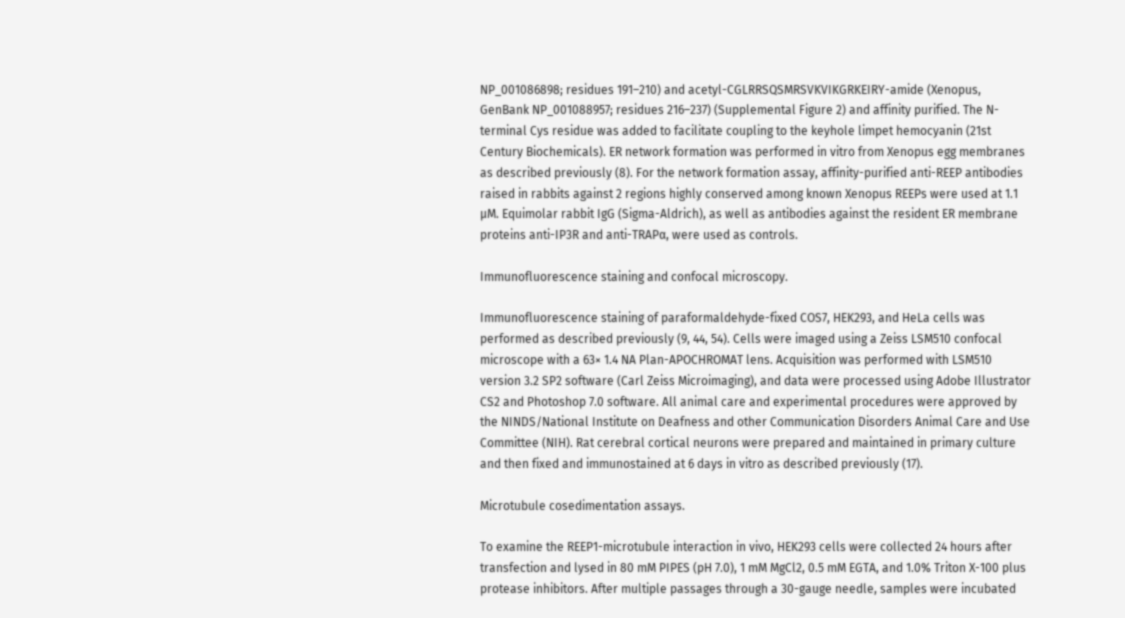NP_001086898; residues 191–210) and acetyl-CGLRRSQSMRSVKVIKGRKEIRY-amide (Xenopus, GenBank NP_001088957; residues 216–237) (Supplemental Figure 2) and affinity purified. The N-terminal Cys residue was added to facilitate coupling to the keyhole limpet hemocyanin (21st Century Biochemicals). ER network formation was performed in vitro from Xenopus egg membranes as described previously (8). For the network formation assay, affinity-purified anti-REEP antibodies raised in rabbits against 2 regions highly conserved among known Xenopus REEPs were used at 1.1 μM. Equimolar rabbit IgG (Sigma-Aldrich), as well as antibodies against the resident ER membrane proteins anti-IP3R and anti-TRAPα, were used as controls.

Immunofluorescence staining and confocal microscopy.

Immunofluorescence staining of paraformaldehyde-fixed COS7, HEK293, and HeLa cells was performed as described previously (9, 44, 54). Cells were imaged using a Zeiss LSM510 confocal microscope with a 63× 1.4 NA Plan-APOCHROMAT lens. Acquisition was performed with LSM510 version 3.2 SP2 software (Carl Zeiss Microimaging), and data were processed using Adobe Illustrator CS2 and Photoshop 7.0 software. All animal care and experimental procedures were approved by the NINDS/National Institute on Deafness and other Communication Disorders Animal Care and Use Committee (NIH). Rat cerebral cortical neurons were prepared and maintained in primary culture and then fixed and immunostained at 6 days in vitro as described previously (17).

Microtubule cosedimentation assays.

To examine the REEP1-microtubule interaction in vivo, HEK293 cells were collected 24 hours after transfection and lysed in 80 mM PIPES (pH 7.0), 1 mM MgCl2, 0.5 mM EGTA, and 1.0% Triton X-100 plus protease inhibitors. After multiple passages through a 30-gauge needle, samples were incubated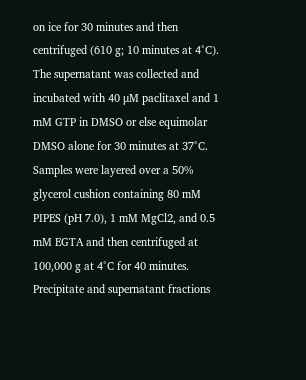on ice for 30 minutes and then centrifuged (610 g; 10 minutes at 4°C). The supernatant was collected and incubated with 40 μM paclitaxel and 1 mM GTP in DMSO or else equimolar DMSO alone for 30 minutes at 37°C. Samples were layered over a 50% glycerol cushion containing 80 mM PIPES (pH 7.0), 1 mM MgCl2, and 0.5 mM EGTA and then centrifuged at 100,000 g at 4°C for 40 minutes. Precipitate and supernatant fractions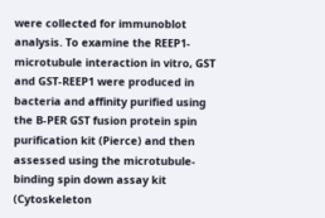were collected for immunoblot analysis. To examine the REEP1-microtubule interaction in vitro, GST and GST-REEP1 were produced in bacteria and affinity purified using the B-PER GST fusion protein spin purification kit (Pierce) and then assessed using the microtubule-binding spin down assay kit (Cytoskeleton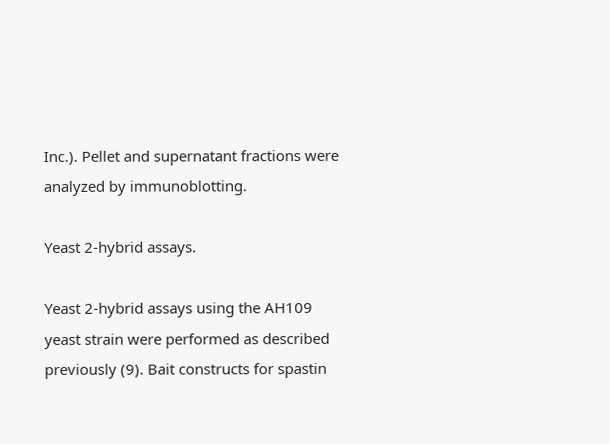Inc.). Pellet and supernatant fractions were analyzed by immunoblotting.

Yeast 2-hybrid assays.

Yeast 2-hybrid assays using the AH109 yeast strain were performed as described previously (9). Bait constructs for spastin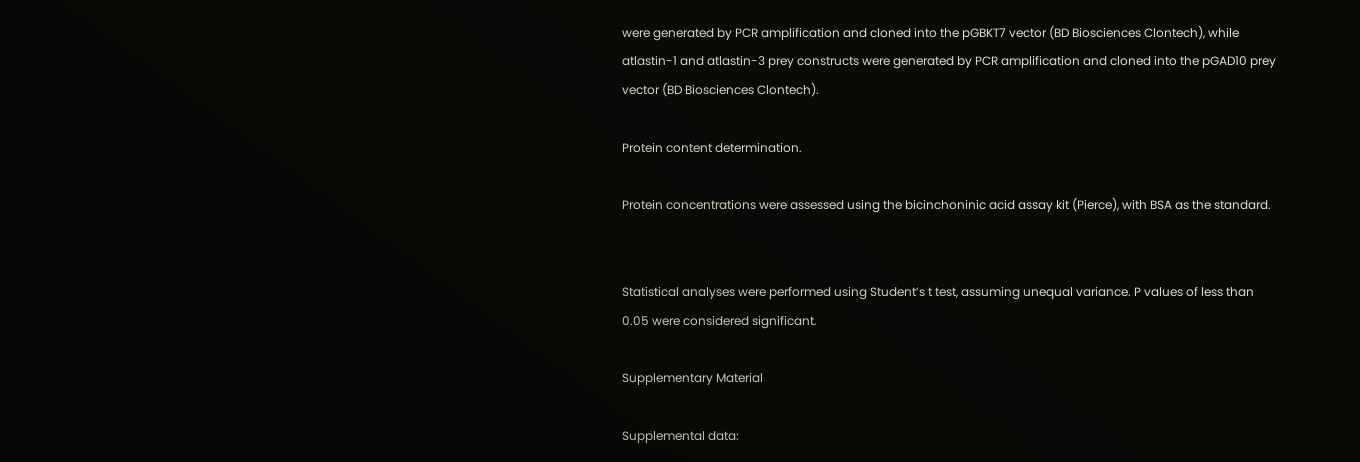were generated by PCR amplification and cloned into the pGBKT7 vector (BD Biosciences Clontech), while atlastin-1 and atlastin-3 prey constructs were generated by PCR amplification and cloned into the pGAD10 prey vector (BD Biosciences Clontech).

Protein content determination.

Protein concentrations were assessed using the bicinchoninic acid assay kit (Pierce), with BSA as the standard.


Statistical analyses were performed using Student’s t test, assuming unequal variance. P values of less than 0.05 were considered significant.

Supplementary Material

Supplemental data: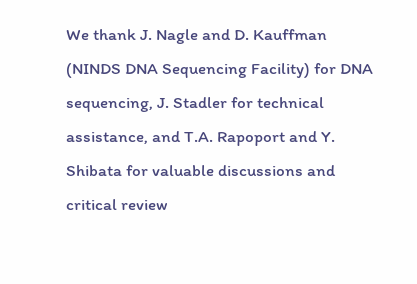We thank J. Nagle and D. Kauffman (NINDS DNA Sequencing Facility) for DNA sequencing, J. Stadler for technical assistance, and T.A. Rapoport and Y. Shibata for valuable discussions and critical review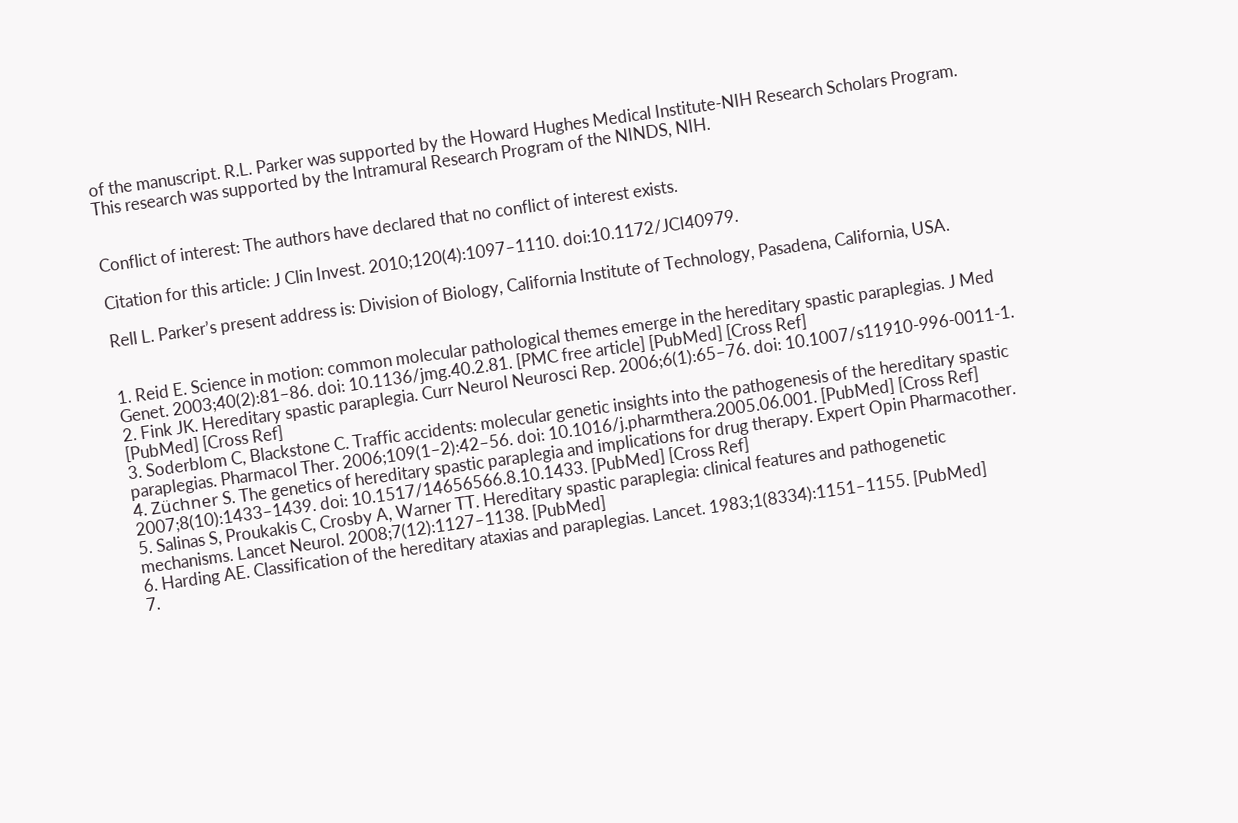of the manuscript. R.L. Parker was supported by the Howard Hughes Medical Institute-NIH Research Scholars Program. This research was supported by the Intramural Research Program of the NINDS, NIH.


Conflict of interest: The authors have declared that no conflict of interest exists.

Citation for this article: J Clin Invest. 2010;120(4):1097–1110. doi:10.1172/JCI40979.

Rell L. Parker’s present address is: Division of Biology, California Institute of Technology, Pasadena, California, USA.


1. Reid E. Science in motion: common molecular pathological themes emerge in the hereditary spastic paraplegias. J Med Genet. 2003;40(2):81–86. doi: 10.1136/jmg.40.2.81. [PMC free article] [PubMed] [Cross Ref]
2. Fink JK. Hereditary spastic paraplegia. Curr Neurol Neurosci Rep. 2006;6(1):65–76. doi: 10.1007/s11910-996-0011-1. [PubMed] [Cross Ref]
3. Soderblom C, Blackstone C. Traffic accidents: molecular genetic insights into the pathogenesis of the hereditary spastic paraplegias. Pharmacol Ther. 2006;109(1–2):42–56. doi: 10.1016/j.pharmthera.2005.06.001. [PubMed] [Cross Ref]
4. Züchner S. The genetics of hereditary spastic paraplegia and implications for drug therapy. Expert Opin Pharmacother. 2007;8(10):1433–1439. doi: 10.1517/14656566.8.10.1433. [PubMed] [Cross Ref]
5. Salinas S, Proukakis C, Crosby A, Warner TT. Hereditary spastic paraplegia: clinical features and pathogenetic mechanisms. Lancet Neurol. 2008;7(12):1127–1138. [PubMed]
6. Harding AE. Classification of the hereditary ataxias and paraplegias. Lancet. 1983;1(8334):1151–1155. [PubMed]
7.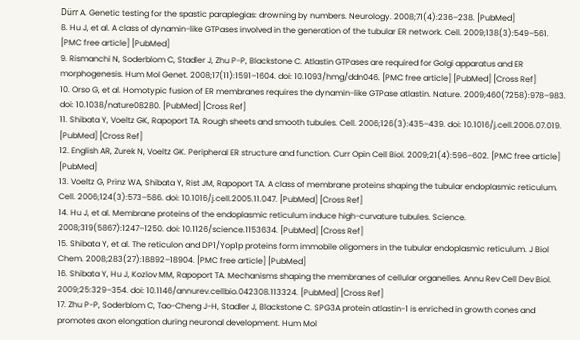Dürr A. Genetic testing for the spastic paraplegias: drowning by numbers. Neurology. 2008;71(4):236–238. [PubMed]
8. Hu J, et al. A class of dynamin-like GTPases involved in the generation of the tubular ER network. Cell. 2009;138(3):549–561. [PMC free article] [PubMed]
9. Rismanchi N, Soderblom C, Stadler J, Zhu P-P, Blackstone C. Atlastin GTPases are required for Golgi apparatus and ER morphogenesis. Hum Mol Genet. 2008;17(11):1591–1604. doi: 10.1093/hmg/ddn046. [PMC free article] [PubMed] [Cross Ref]
10. Orso G, et al. Homotypic fusion of ER membranes requires the dynamin-like GTPase atlastin. Nature. 2009;460(7258):978–983. doi: 10.1038/nature08280. [PubMed] [Cross Ref]
11. Shibata Y, Voeltz GK, Rapoport TA. Rough sheets and smooth tubules. Cell. 2006;126(3):435–439. doi: 10.1016/j.cell.2006.07.019. [PubMed] [Cross Ref]
12. English AR, Zurek N, Voeltz GK. Peripheral ER structure and function. Curr Opin Cell Biol. 2009;21(4):596–602. [PMC free article] [PubMed]
13. Voeltz G, Prinz WA, Shibata Y, Rist JM, Rapoport TA. A class of membrane proteins shaping the tubular endoplasmic reticulum. Cell. 2006;124(3):573–586. doi: 10.1016/j.cell.2005.11.047. [PubMed] [Cross Ref]
14. Hu J, et al. Membrane proteins of the endoplasmic reticulum induce high-curvature tubules. Science. 2008;319(5867):1247–1250. doi: 10.1126/science.1153634. [PubMed] [Cross Ref]
15. Shibata Y, et al. The reticulon and DP1/Yop1p proteins form immobile oligomers in the tubular endoplasmic reticulum. J Biol Chem. 2008;283(27):18892–18904. [PMC free article] [PubMed]
16. Shibata Y, Hu J, Kozlov MM, Rapoport TA. Mechanisms shaping the membranes of cellular organelles. Annu Rev Cell Dev Biol. 2009;25:329–354. doi: 10.1146/annurev.cellbio.042308.113324. [PubMed] [Cross Ref]
17. Zhu P-P, Soderblom C, Tao-Cheng J-H, Stadler J, Blackstone C. SPG3A protein atlastin-1 is enriched in growth cones and promotes axon elongation during neuronal development. Hum Mol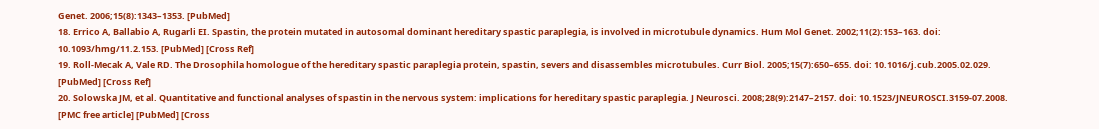Genet. 2006;15(8):1343–1353. [PubMed]
18. Errico A, Ballabio A, Rugarli EI. Spastin, the protein mutated in autosomal dominant hereditary spastic paraplegia, is involved in microtubule dynamics. Hum Mol Genet. 2002;11(2):153–163. doi: 10.1093/hmg/11.2.153. [PubMed] [Cross Ref]
19. Roll-Mecak A, Vale RD. The Drosophila homologue of the hereditary spastic paraplegia protein, spastin, severs and disassembles microtubules. Curr Biol. 2005;15(7):650–655. doi: 10.1016/j.cub.2005.02.029. [PubMed] [Cross Ref]
20. Solowska JM, et al. Quantitative and functional analyses of spastin in the nervous system: implications for hereditary spastic paraplegia. J Neurosci. 2008;28(9):2147–2157. doi: 10.1523/JNEUROSCI.3159-07.2008. [PMC free article] [PubMed] [Cross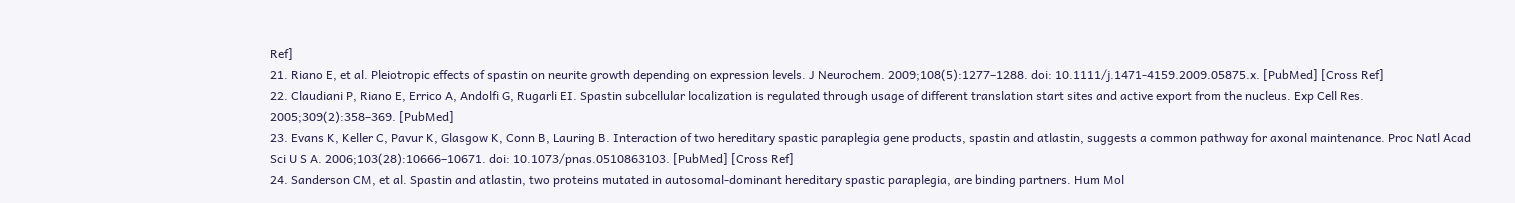Ref]
21. Riano E, et al. Pleiotropic effects of spastin on neurite growth depending on expression levels. J Neurochem. 2009;108(5):1277–1288. doi: 10.1111/j.1471-4159.2009.05875.x. [PubMed] [Cross Ref]
22. Claudiani P, Riano E, Errico A, Andolfi G, Rugarli EI. Spastin subcellular localization is regulated through usage of different translation start sites and active export from the nucleus. Exp Cell Res. 2005;309(2):358–369. [PubMed]
23. Evans K, Keller C, Pavur K, Glasgow K, Conn B, Lauring B. Interaction of two hereditary spastic paraplegia gene products, spastin and atlastin, suggests a common pathway for axonal maintenance. Proc Natl Acad Sci U S A. 2006;103(28):10666–10671. doi: 10.1073/pnas.0510863103. [PubMed] [Cross Ref]
24. Sanderson CM, et al. Spastin and atlastin, two proteins mutated in autosomal-dominant hereditary spastic paraplegia, are binding partners. Hum Mol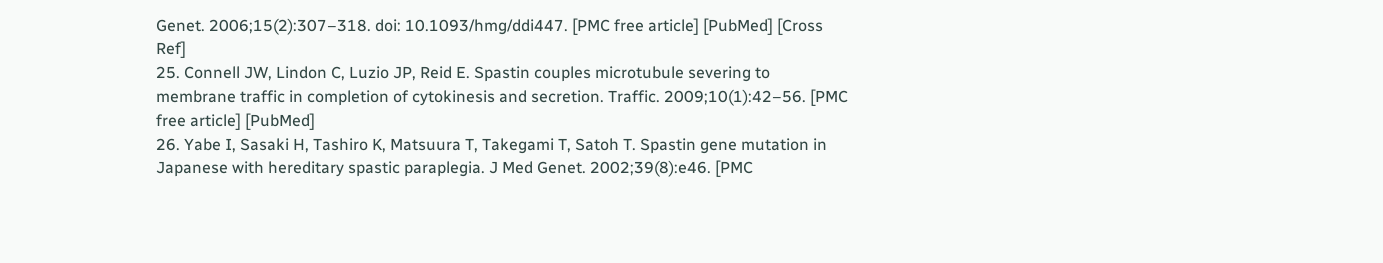Genet. 2006;15(2):307–318. doi: 10.1093/hmg/ddi447. [PMC free article] [PubMed] [Cross Ref]
25. Connell JW, Lindon C, Luzio JP, Reid E. Spastin couples microtubule severing to membrane traffic in completion of cytokinesis and secretion. Traffic. 2009;10(1):42–56. [PMC free article] [PubMed]
26. Yabe I, Sasaki H, Tashiro K, Matsuura T, Takegami T, Satoh T. Spastin gene mutation in Japanese with hereditary spastic paraplegia. J Med Genet. 2002;39(8):e46. [PMC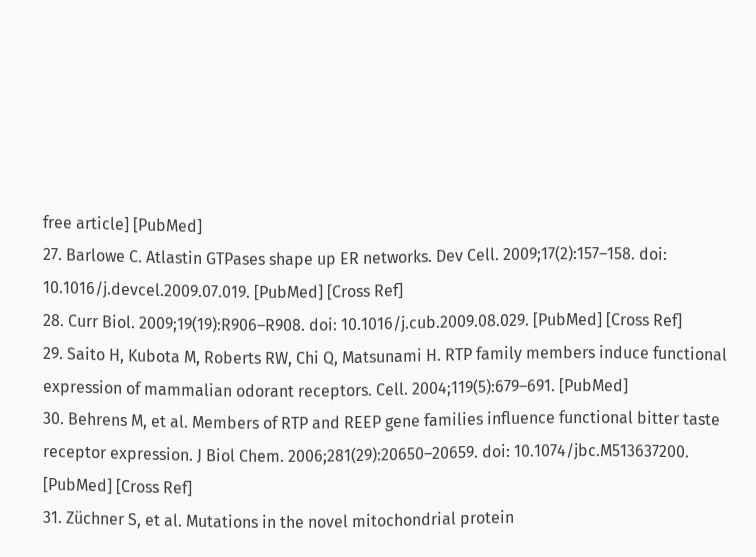free article] [PubMed]
27. Barlowe C. Atlastin GTPases shape up ER networks. Dev Cell. 2009;17(2):157–158. doi: 10.1016/j.devcel.2009.07.019. [PubMed] [Cross Ref]
28. Curr Biol. 2009;19(19):R906–R908. doi: 10.1016/j.cub.2009.08.029. [PubMed] [Cross Ref]
29. Saito H, Kubota M, Roberts RW, Chi Q, Matsunami H. RTP family members induce functional expression of mammalian odorant receptors. Cell. 2004;119(5):679–691. [PubMed]
30. Behrens M, et al. Members of RTP and REEP gene families influence functional bitter taste receptor expression. J Biol Chem. 2006;281(29):20650–20659. doi: 10.1074/jbc.M513637200. [PubMed] [Cross Ref]
31. Züchner S, et al. Mutations in the novel mitochondrial protein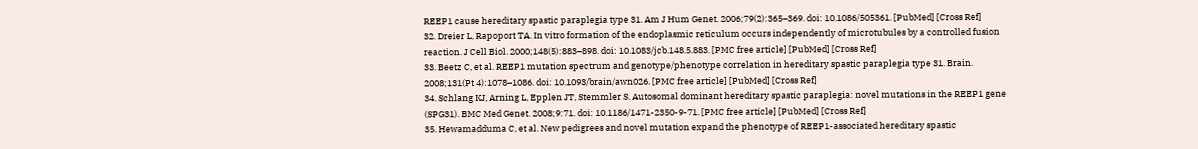REEP1 cause hereditary spastic paraplegia type 31. Am J Hum Genet. 2006;79(2):365–369. doi: 10.1086/505361. [PubMed] [Cross Ref]
32. Dreier L, Rapoport TA. In vitro formation of the endoplasmic reticulum occurs independently of microtubules by a controlled fusion reaction. J Cell Biol. 2000;148(5):883–898. doi: 10.1083/jcb.148.5.883. [PMC free article] [PubMed] [Cross Ref]
33. Beetz C, et al. REEP1 mutation spectrum and genotype/phenotype correlation in hereditary spastic paraplegia type 31. Brain. 2008;131(Pt 4):1078–1086. doi: 10.1093/brain/awn026. [PMC free article] [PubMed] [Cross Ref]
34. Schlang KJ, Arning L, Epplen JT, Stemmler S. Autosomal dominant hereditary spastic paraplegia: novel mutations in the REEP1 gene (SPG31). BMC Med Genet. 2008;9:71. doi: 10.1186/1471-2350-9-71. [PMC free article] [PubMed] [Cross Ref]
35. Hewamadduma C, et al. New pedigrees and novel mutation expand the phenotype of REEP1-associated hereditary spastic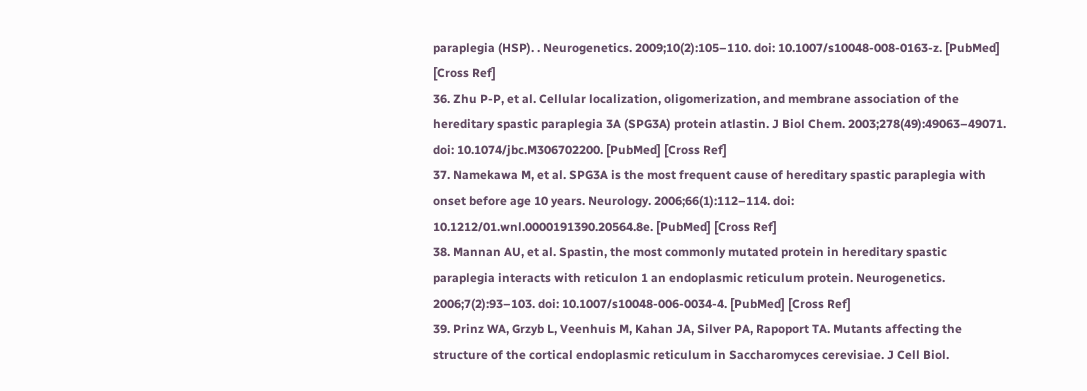paraplegia (HSP). . Neurogenetics. 2009;10(2):105–110. doi: 10.1007/s10048-008-0163-z. [PubMed] [Cross Ref]
36. Zhu P-P, et al. Cellular localization, oligomerization, and membrane association of the hereditary spastic paraplegia 3A (SPG3A) protein atlastin. J Biol Chem. 2003;278(49):49063–49071. doi: 10.1074/jbc.M306702200. [PubMed] [Cross Ref]
37. Namekawa M, et al. SPG3A is the most frequent cause of hereditary spastic paraplegia with onset before age 10 years. Neurology. 2006;66(1):112–114. doi: 10.1212/01.wnl.0000191390.20564.8e. [PubMed] [Cross Ref]
38. Mannan AU, et al. Spastin, the most commonly mutated protein in hereditary spastic paraplegia interacts with reticulon 1 an endoplasmic reticulum protein. Neurogenetics. 2006;7(2):93–103. doi: 10.1007/s10048-006-0034-4. [PubMed] [Cross Ref]
39. Prinz WA, Grzyb L, Veenhuis M, Kahan JA, Silver PA, Rapoport TA. Mutants affecting the structure of the cortical endoplasmic reticulum in Saccharomyces cerevisiae. J Cell Biol.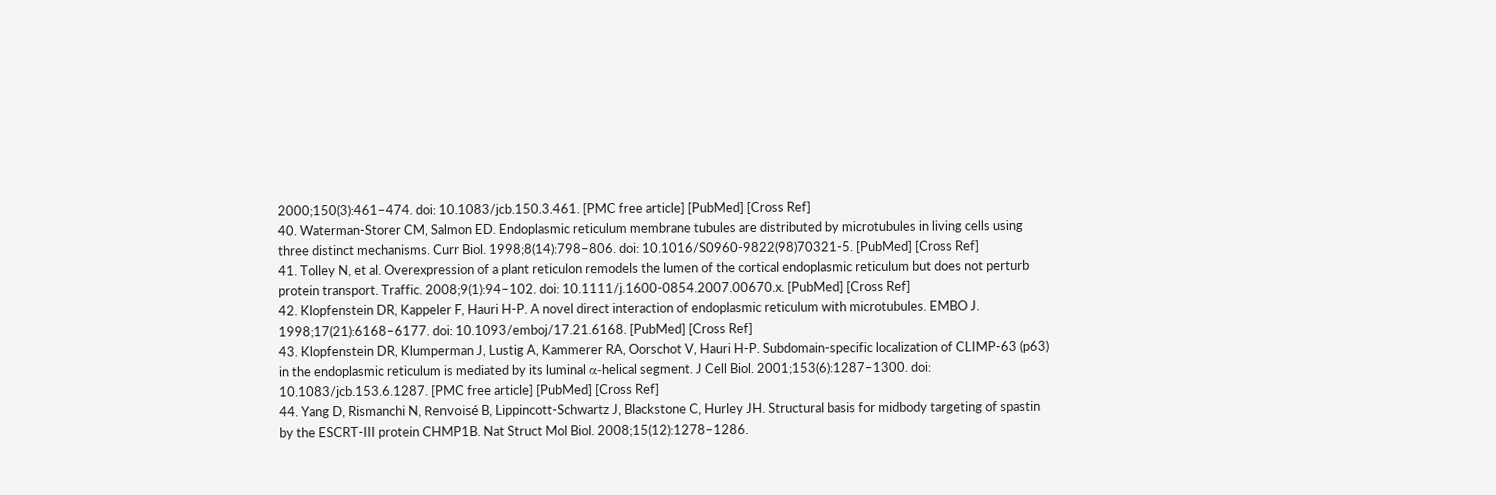2000;150(3):461–474. doi: 10.1083/jcb.150.3.461. [PMC free article] [PubMed] [Cross Ref]
40. Waterman-Storer CM, Salmon ED. Endoplasmic reticulum membrane tubules are distributed by microtubules in living cells using three distinct mechanisms. Curr Biol. 1998;8(14):798–806. doi: 10.1016/S0960-9822(98)70321-5. [PubMed] [Cross Ref]
41. Tolley N, et al. Overexpression of a plant reticulon remodels the lumen of the cortical endoplasmic reticulum but does not perturb protein transport. Traffic. 2008;9(1):94–102. doi: 10.1111/j.1600-0854.2007.00670.x. [PubMed] [Cross Ref]
42. Klopfenstein DR, Kappeler F, Hauri H-P. A novel direct interaction of endoplasmic reticulum with microtubules. EMBO J. 1998;17(21):6168–6177. doi: 10.1093/emboj/17.21.6168. [PubMed] [Cross Ref]
43. Klopfenstein DR, Klumperman J, Lustig A, Kammerer RA, Oorschot V, Hauri H-P. Subdomain-specific localization of CLIMP-63 (p63) in the endoplasmic reticulum is mediated by its luminal α-helical segment. J Cell Biol. 2001;153(6):1287–1300. doi: 10.1083/jcb.153.6.1287. [PMC free article] [PubMed] [Cross Ref]
44. Yang D, Rismanchi N, Renvoisé B, Lippincott-Schwartz J, Blackstone C, Hurley JH. Structural basis for midbody targeting of spastin by the ESCRT-III protein CHMP1B. Nat Struct Mol Biol. 2008;15(12):1278–1286.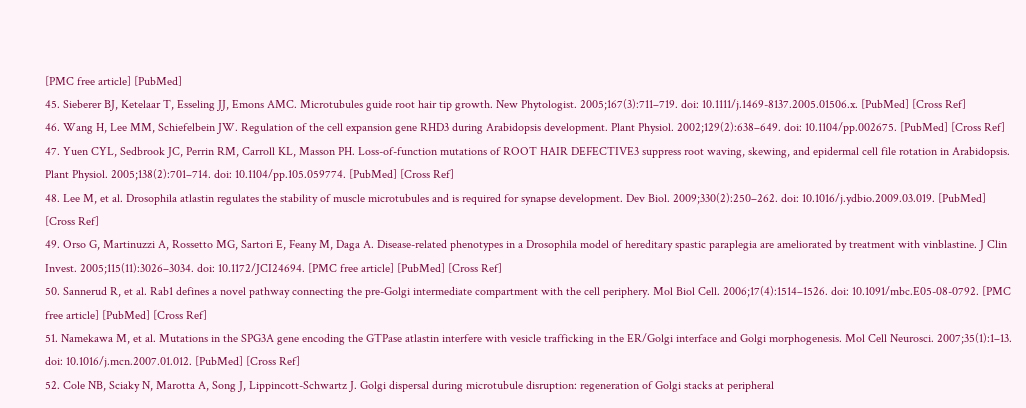[PMC free article] [PubMed]
45. Sieberer BJ, Ketelaar T, Esseling JJ, Emons AMC. Microtubules guide root hair tip growth. New Phytologist. 2005;167(3):711–719. doi: 10.1111/j.1469-8137.2005.01506.x. [PubMed] [Cross Ref]
46. Wang H, Lee MM, Schiefelbein JW. Regulation of the cell expansion gene RHD3 during Arabidopsis development. Plant Physiol. 2002;129(2):638–649. doi: 10.1104/pp.002675. [PubMed] [Cross Ref]
47. Yuen CYL, Sedbrook JC, Perrin RM, Carroll KL, Masson PH. Loss-of-function mutations of ROOT HAIR DEFECTIVE3 suppress root waving, skewing, and epidermal cell file rotation in Arabidopsis. Plant Physiol. 2005;138(2):701–714. doi: 10.1104/pp.105.059774. [PubMed] [Cross Ref]
48. Lee M, et al. Drosophila atlastin regulates the stability of muscle microtubules and is required for synapse development. Dev Biol. 2009;330(2):250–262. doi: 10.1016/j.ydbio.2009.03.019. [PubMed] [Cross Ref]
49. Orso G, Martinuzzi A, Rossetto MG, Sartori E, Feany M, Daga A. Disease-related phenotypes in a Drosophila model of hereditary spastic paraplegia are ameliorated by treatment with vinblastine. J Clin Invest. 2005;115(11):3026–3034. doi: 10.1172/JCI24694. [PMC free article] [PubMed] [Cross Ref]
50. Sannerud R, et al. Rab1 defines a novel pathway connecting the pre-Golgi intermediate compartment with the cell periphery. Mol Biol Cell. 2006;17(4):1514–1526. doi: 10.1091/mbc.E05-08-0792. [PMC free article] [PubMed] [Cross Ref]
51. Namekawa M, et al. Mutations in the SPG3A gene encoding the GTPase atlastin interfere with vesicle trafficking in the ER/Golgi interface and Golgi morphogenesis. Mol Cell Neurosci. 2007;35(1):1–13. doi: 10.1016/j.mcn.2007.01.012. [PubMed] [Cross Ref]
52. Cole NB, Sciaky N, Marotta A, Song J, Lippincott-Schwartz J. Golgi dispersal during microtubule disruption: regeneration of Golgi stacks at peripheral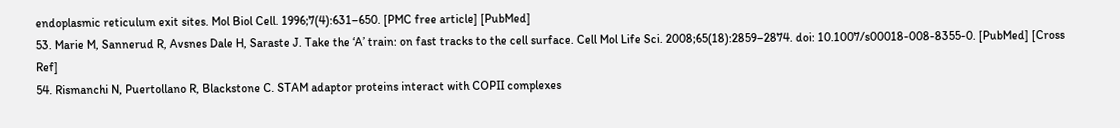endoplasmic reticulum exit sites. Mol Biol Cell. 1996;7(4):631–650. [PMC free article] [PubMed]
53. Marie M, Sannerud R, Avsnes Dale H, Saraste J. Take the ‘A’ train: on fast tracks to the cell surface. Cell Mol Life Sci. 2008;65(18):2859–2874. doi: 10.1007/s00018-008-8355-0. [PubMed] [Cross Ref]
54. Rismanchi N, Puertollano R, Blackstone C. STAM adaptor proteins interact with COPII complexes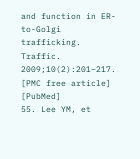and function in ER-to-Golgi trafficking. Traffic. 2009;10(2):201–217. [PMC free article] [PubMed]
55. Lee YM, et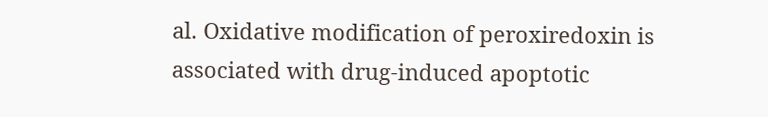al. Oxidative modification of peroxiredoxin is associated with drug-induced apoptotic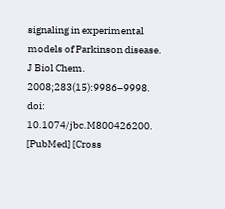signaling in experimental models of Parkinson disease. J Biol Chem. 2008;283(15):9986–9998. doi: 10.1074/jbc.M800426200. [PubMed] [Cross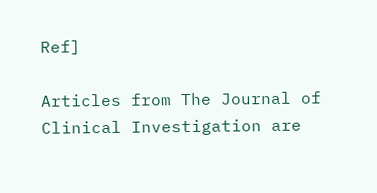Ref]

Articles from The Journal of Clinical Investigation are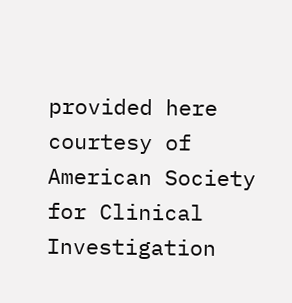provided here courtesy of American Society for Clinical Investigation